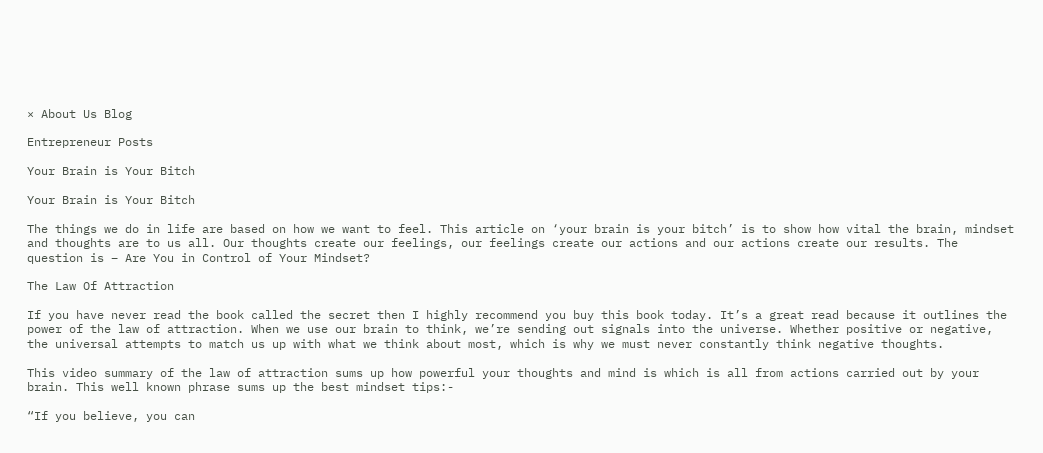× About Us Blog

Entrepreneur Posts

Your Brain is Your Bitch

Your Brain is Your Bitch

The things we do in life are based on how we want to feel. This article on ‘your brain is your bitch’ is to show how vital the brain, mindset and thoughts are to us all. Our thoughts create our feelings, our feelings create our actions and our actions create our results. The question is – Are You in Control of Your Mindset?

The Law Of Attraction

If you have never read the book called the secret then I highly recommend you buy this book today. It’s a great read because it outlines the power of the law of attraction. When we use our brain to think, we’re sending out signals into the universe. Whether positive or negative, the universal attempts to match us up with what we think about most, which is why we must never constantly think negative thoughts.

This video summary of the law of attraction sums up how powerful your thoughts and mind is which is all from actions carried out by your brain. This well known phrase sums up the best mindset tips:-

“If you believe, you can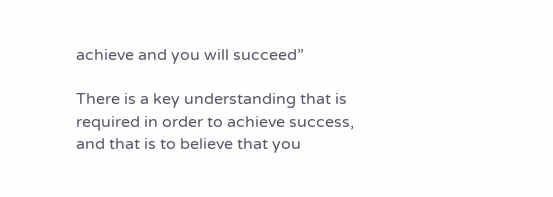achieve and you will succeed”

There is a key understanding that is required in order to achieve success, and that is to believe that you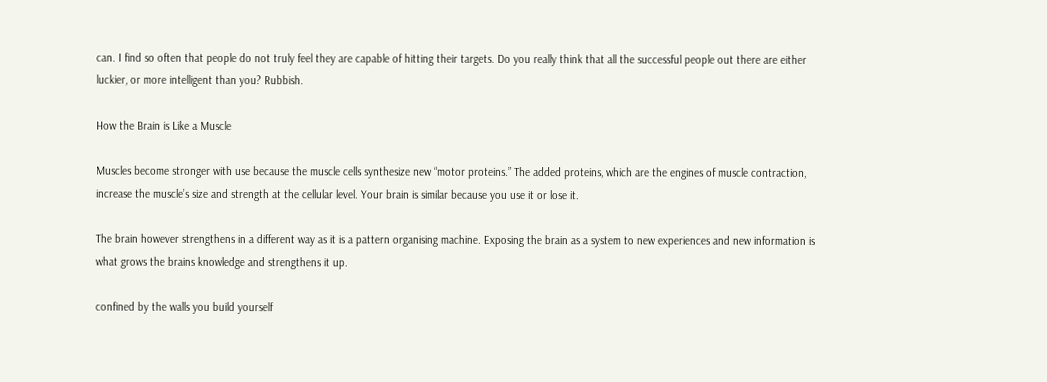can. I find so often that people do not truly feel they are capable of hitting their targets. Do you really think that all the successful people out there are either luckier, or more intelligent than you? Rubbish.

How the Brain is Like a Muscle

Muscles become stronger with use because the muscle cells synthesize new “motor proteins.” The added proteins, which are the engines of muscle contraction, increase the muscle’s size and strength at the cellular level. Your brain is similar because you use it or lose it.

The brain however strengthens in a different way as it is a pattern organising machine. Exposing the brain as a system to new experiences and new information is what grows the brains knowledge and strengthens it up.

confined by the walls you build yourself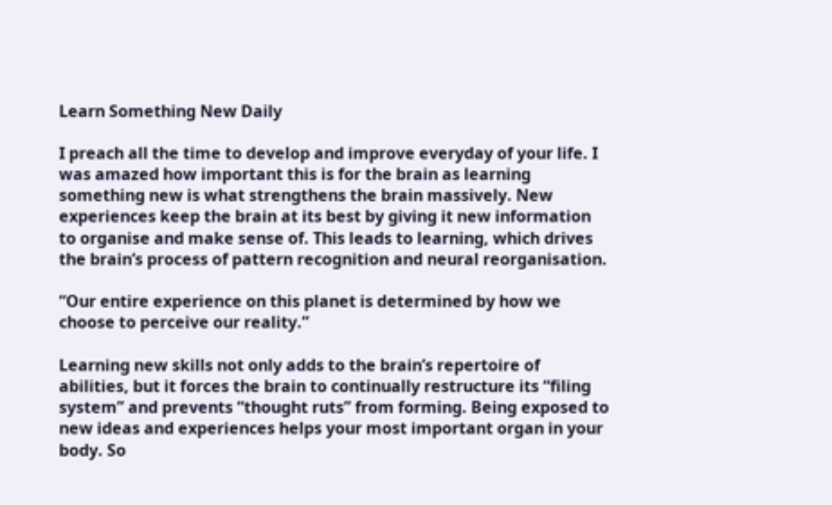Learn Something New Daily

I preach all the time to develop and improve everyday of your life. I was amazed how important this is for the brain as learning something new is what strengthens the brain massively. New experiences keep the brain at its best by giving it new information to organise and make sense of. This leads to learning, which drives the brain’s process of pattern recognition and neural reorganisation.

“Our entire experience on this planet is determined by how we choose to perceive our reality.”

Learning new skills not only adds to the brain’s repertoire of abilities, but it forces the brain to continually restructure its “filing system” and prevents “thought ruts” from forming. Being exposed to new ideas and experiences helps your most important organ in your body. So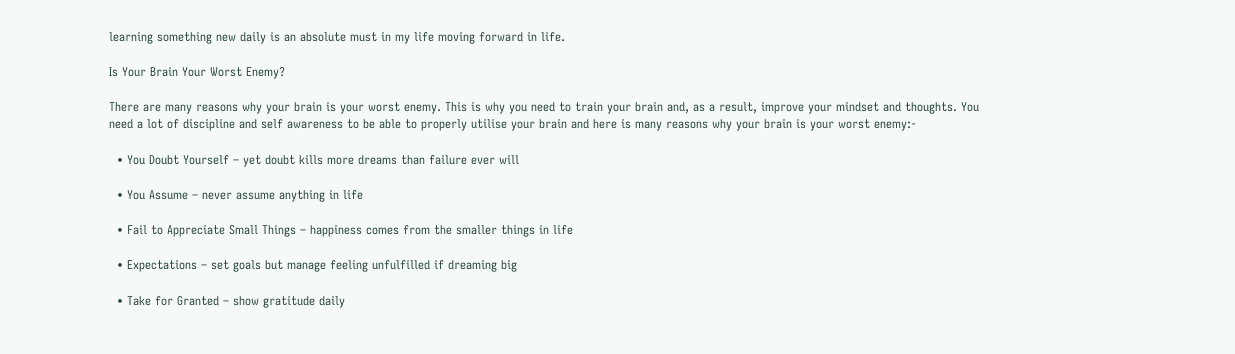learning something new daily is an absolute must in my life moving forward in life.

Is Your Brain Your Worst Enemy?

There are many reasons why your brain is your worst enemy. This is why you need to train your brain and, as a result, improve your mindset and thoughts. You need a lot of discipline and self awareness to be able to properly utilise your brain and here is many reasons why your brain is your worst enemy:-

  • You Doubt Yourself – yet doubt kills more dreams than failure ever will

  • You Assume – never assume anything in life

  • Fail to Appreciate Small Things – happiness comes from the smaller things in life

  • Expectations – set goals but manage feeling unfulfilled if dreaming big

  • Take for Granted – show gratitude daily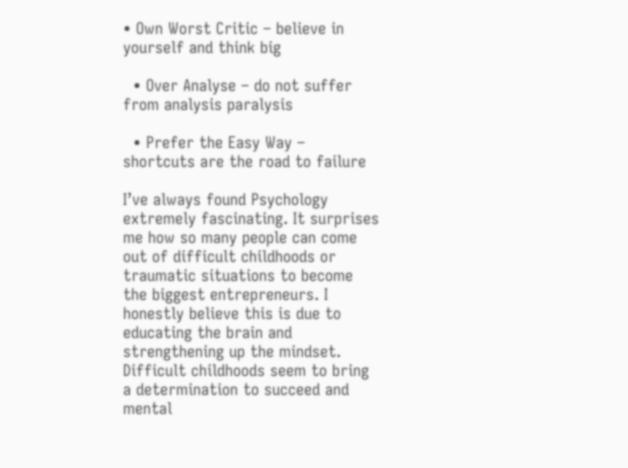• Own Worst Critic – believe in yourself and think big

  • Over Analyse – do not suffer from analysis paralysis

  • Prefer the Easy Way – shortcuts are the road to failure

I’ve always found Psychology extremely fascinating. It surprises me how so many people can come out of difficult childhoods or traumatic situations to become the biggest entrepreneurs. I honestly believe this is due to educating the brain and strengthening up the mindset. Difficult childhoods seem to bring a determination to succeed and mental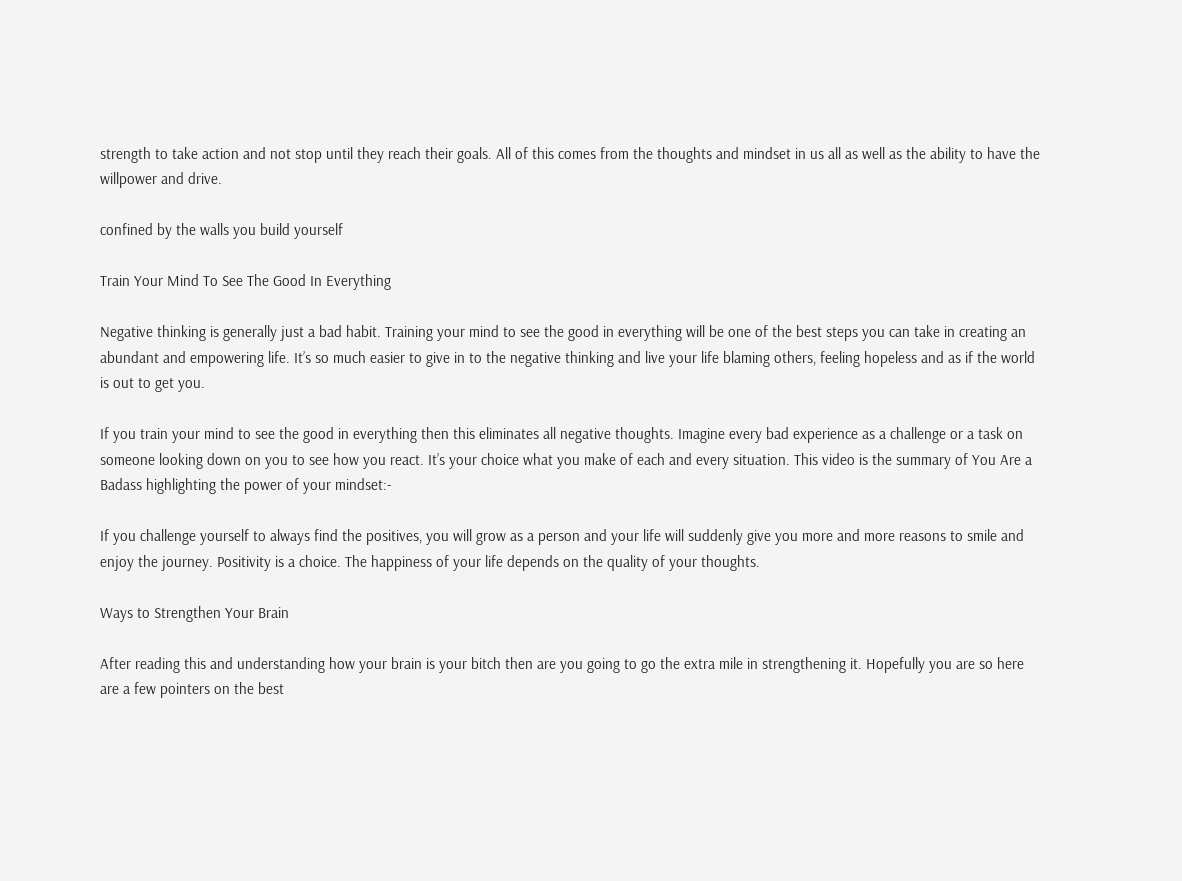strength to take action and not stop until they reach their goals. All of this comes from the thoughts and mindset in us all as well as the ability to have the willpower and drive.

confined by the walls you build yourself

Train Your Mind To See The Good In Everything

Negative thinking is generally just a bad habit. Training your mind to see the good in everything will be one of the best steps you can take in creating an abundant and empowering life. It’s so much easier to give in to the negative thinking and live your life blaming others, feeling hopeless and as if the world is out to get you.

If you train your mind to see the good in everything then this eliminates all negative thoughts. Imagine every bad experience as a challenge or a task on someone looking down on you to see how you react. It’s your choice what you make of each and every situation. This video is the summary of You Are a Badass highlighting the power of your mindset:-

If you challenge yourself to always find the positives, you will grow as a person and your life will suddenly give you more and more reasons to smile and enjoy the journey. Positivity is a choice. The happiness of your life depends on the quality of your thoughts.

Ways to Strengthen Your Brain

After reading this and understanding how your brain is your bitch then are you going to go the extra mile in strengthening it. Hopefully you are so here are a few pointers on the best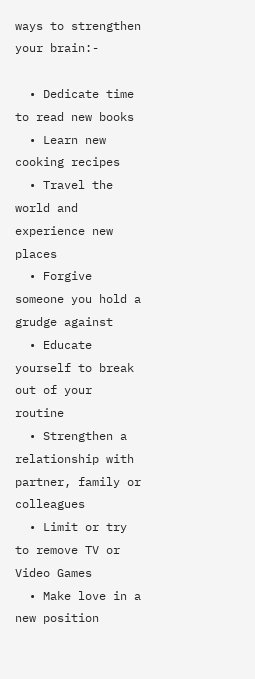ways to strengthen your brain:-

  • Dedicate time to read new books
  • Learn new cooking recipes
  • Travel the world and experience new places
  • Forgive someone you hold a grudge against
  • Educate yourself to break out of your routine
  • Strengthen a relationship with partner, family or colleagues
  • Limit or try to remove TV or Video Games
  • Make love in a new position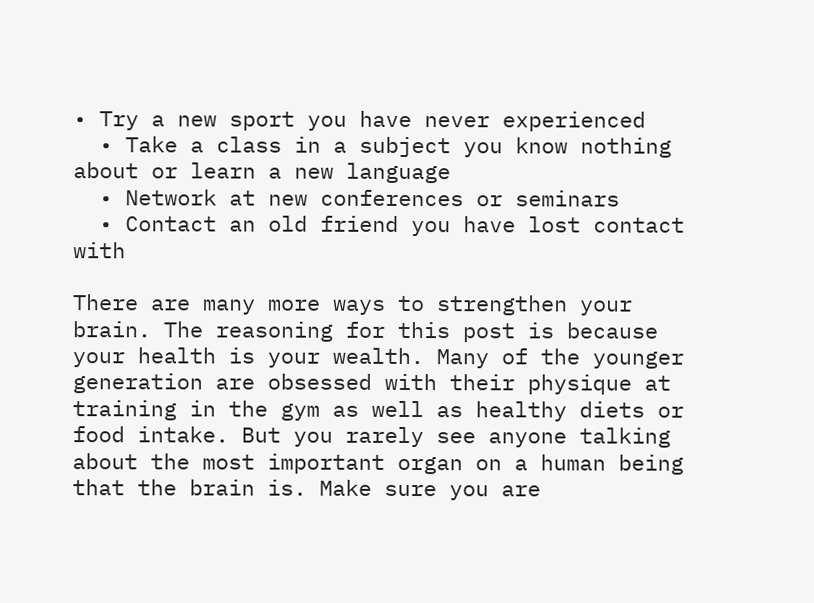• Try a new sport you have never experienced
  • Take a class in a subject you know nothing about or learn a new language
  • Network at new conferences or seminars
  • Contact an old friend you have lost contact with

There are many more ways to strengthen your brain. The reasoning for this post is because your health is your wealth. Many of the younger generation are obsessed with their physique at training in the gym as well as healthy diets or food intake. But you rarely see anyone talking about the most important organ on a human being that the brain is. Make sure you are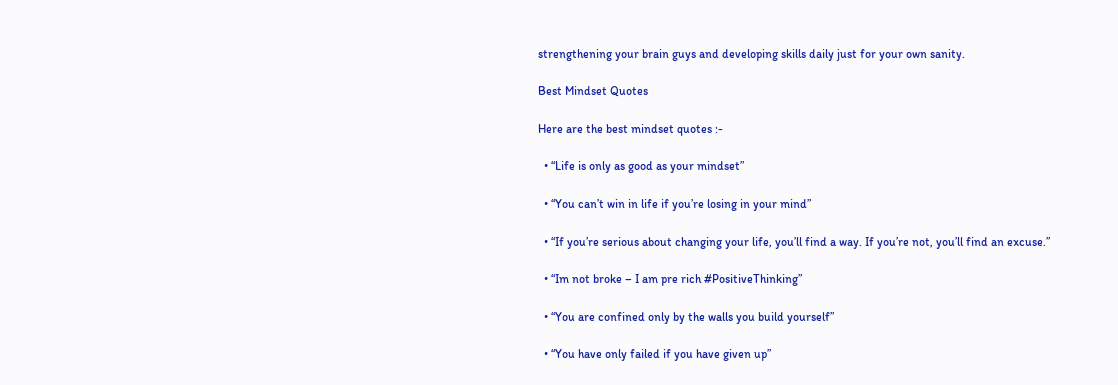strengthening your brain guys and developing skills daily just for your own sanity.

Best Mindset Quotes

Here are the best mindset quotes :-

  • “Life is only as good as your mindset”

  • “You can’t win in life if you’re losing in your mind”

  • “If you’re serious about changing your life, you’ll find a way. If you’re not, you’ll find an excuse.”

  • “Im not broke – I am pre rich #PositiveThinking”

  • “You are confined only by the walls you build yourself”

  • “You have only failed if you have given up”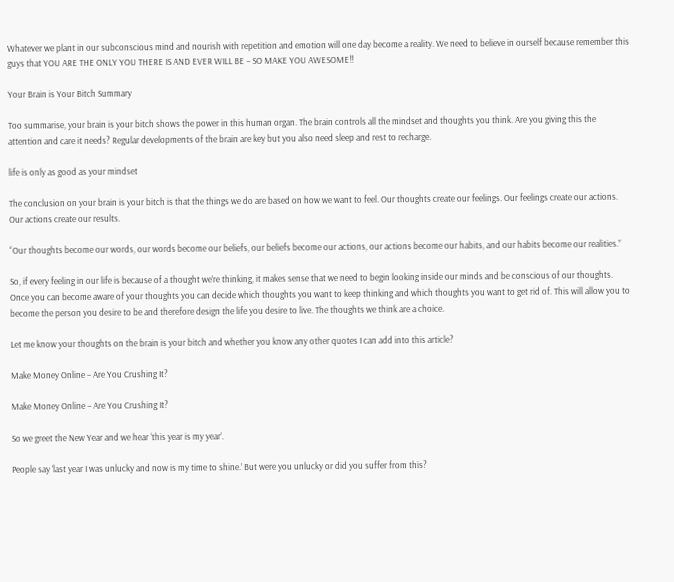Whatever we plant in our subconscious mind and nourish with repetition and emotion will one day become a reality. We need to believe in ourself because remember this guys that YOU ARE THE ONLY YOU THERE IS AND EVER WILL BE – SO MAKE YOU AWESOME!!

Your Brain is Your Bitch Summary

Too summarise, your brain is your bitch shows the power in this human organ. The brain controls all the mindset and thoughts you think. Are you giving this the attention and care it needs? Regular developments of the brain are key but you also need sleep and rest to recharge.

life is only as good as your mindset

The conclusion on your brain is your bitch is that the things we do are based on how we want to feel. Our thoughts create our feelings. Our feelings create our actions. Our actions create our results.

“Our thoughts become our words, our words become our beliefs, our beliefs become our actions, our actions become our habits, and our habits become our realities.”

So, if every feeling in our life is because of a thought we’re thinking, it makes sense that we need to begin looking inside our minds and be conscious of our thoughts. Once you can become aware of your thoughts you can decide which thoughts you want to keep thinking and which thoughts you want to get rid of. This will allow you to become the person you desire to be and therefore design the life you desire to live. The thoughts we think are a choice.

Let me know your thoughts on the brain is your bitch and whether you know any other quotes I can add into this article?

Make Money Online – Are You Crushing It?

Make Money Online – Are You Crushing It?

So we greet the New Year and we hear ‘this year is my year’.

People say ‘last year I was unlucky and now is my time to shine.’ But were you unlucky or did you suffer from this?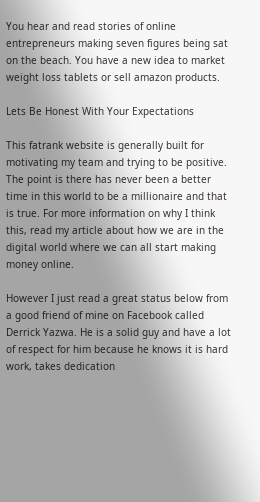You hear and read stories of online entrepreneurs making seven figures being sat on the beach. You have a new idea to market weight loss tablets or sell amazon products.

Lets Be Honest With Your Expectations

This fatrank website is generally built for motivating my team and trying to be positive. The point is there has never been a better time in this world to be a millionaire and that is true. For more information on why I think this, read my article about how we are in the digital world where we can all start making money online.

However I just read a great status below from a good friend of mine on Facebook called Derrick Yazwa. He is a solid guy and have a lot of respect for him because he knows it is hard work, takes dedication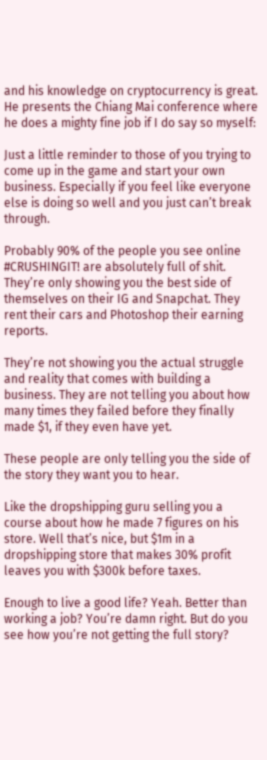and his knowledge on cryptocurrency is great. He presents the Chiang Mai conference where he does a mighty fine job if I do say so myself:

Just a little reminder to those of you trying to come up in the game and start your own business. Especially if you feel like everyone else is doing so well and you just can’t break through.

Probably 90% of the people you see online #CRUSHINGIT! are absolutely full of shit. They’re only showing you the best side of themselves on their IG and Snapchat. They rent their cars and Photoshop their earning reports.

They’re not showing you the actual struggle and reality that comes with building a business. They are not telling you about how many times they failed before they finally made $1, if they even have yet.

These people are only telling you the side of the story they want you to hear.

Like the dropshipping guru selling you a course about how he made 7 figures on his store. Well that’s nice, but $1m in a dropshipping store that makes 30% profit leaves you with $300k before taxes.

Enough to live a good life? Yeah. Better than working a job? You’re damn right. But do you see how you’re not getting the full story?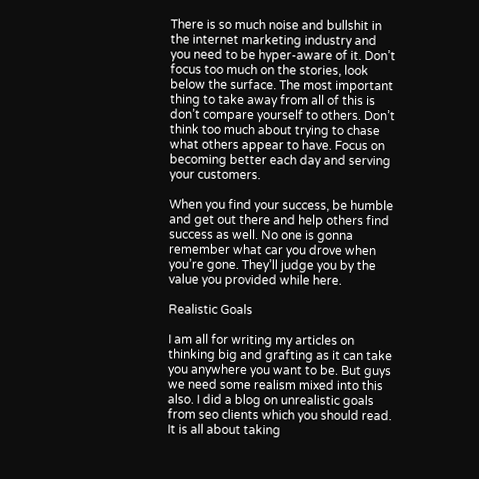There is so much noise and bullshit in the internet marketing industry and you need to be hyper-aware of it. Don’t focus too much on the stories, look below the surface. The most important thing to take away from all of this is don’t compare yourself to others. Don’t think too much about trying to chase what others appear to have. Focus on becoming better each day and serving your customers.

When you find your success, be humble and get out there and help others find success as well. No one is gonna remember what car you drove when you’re gone. They’ll judge you by the value you provided while here.

Realistic Goals

I am all for writing my articles on thinking big and grafting as it can take you anywhere you want to be. But guys we need some realism mixed into this also. I did a blog on unrealistic goals from seo clients which you should read. It is all about taking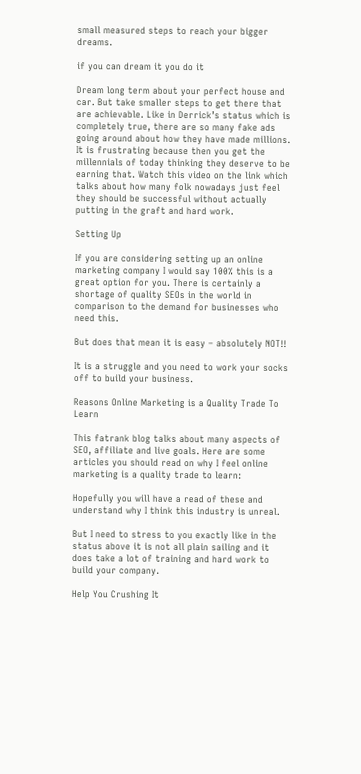small measured steps to reach your bigger dreams.

if you can dream it you do it

Dream long term about your perfect house and car. But take smaller steps to get there that are achievable. Like in Derrick’s status which is completely true, there are so many fake ads going around about how they have made millions. It is frustrating because then you get the millennials of today thinking they deserve to be earning that. Watch this video on the link which talks about how many folk nowadays just feel they should be successful without actually putting in the graft and hard work.

Setting Up

If you are considering setting up an online marketing company I would say 100% this is a great option for you. There is certainly a shortage of quality SEOs in the world in comparison to the demand for businesses who need this.

But does that mean it is easy – absolutely NOT!!

It is a struggle and you need to work your socks off to build your business.

Reasons Online Marketing is a Quality Trade To Learn

This fatrank blog talks about many aspects of SEO, affiliate and live goals. Here are some articles you should read on why I feel online marketing is a quality trade to learn:

Hopefully you will have a read of these and understand why I think this industry is unreal.

But I need to stress to you exactly like in the status above it is not all plain sailing and it does take a lot of training and hard work to build your company.

Help You Crushing It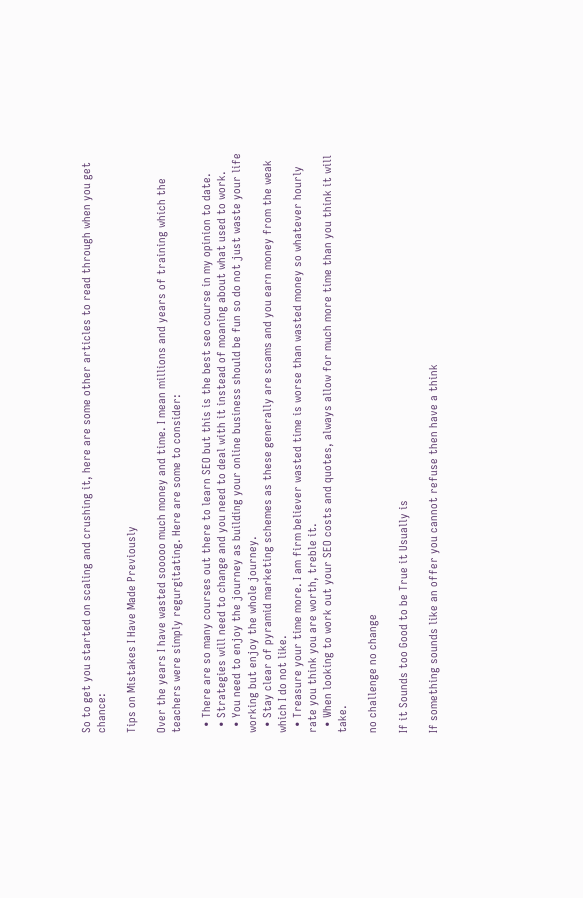So to get you started on scaling and crushing it, here are some other articles to read through when you get chance:

Tips on Mistakes I Have Made Previously

Over the years I have wasted sooooo much money and time. I mean millions and years of training which the teachers were simply regurgitating. Here are some to consider:

  • There are so many courses out there to learn SEO but this is the best seo course in my opinion to date.
  • Strategies will need to change and you need to deal with it instead of moaning about what used to work.
  • You need to enjoy the journey as building your online business should be fun so do not just waste your life working but enjoy the whole journey.
  • Stay clear of pyramid marketing schemes as these generally are scams and you earn money from the weak which I do not like.
  • Treasure your time more. I am firm believer wasted time is worse than wasted money so whatever hourly rate you think you are worth, treble it.
  • When looking to work out your SEO costs and quotes, always allow for much more time than you think it will take.

no challenge no change

If it Sounds too Good to be True it Usually is

If something sounds like an offer you cannot refuse then have a think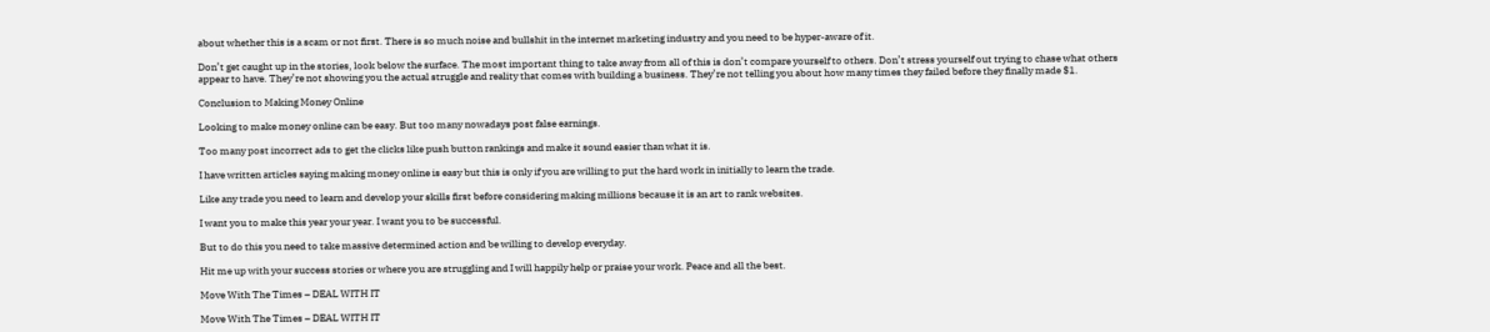about whether this is a scam or not first. There is so much noise and bullshit in the internet marketing industry and you need to be hyper-aware of it.

Don’t get caught up in the stories, look below the surface. The most important thing to take away from all of this is don’t compare yourself to others. Don’t stress yourself out trying to chase what others appear to have. They’re not showing you the actual struggle and reality that comes with building a business. They’re not telling you about how many times they failed before they finally made $1.

Conclusion to Making Money Online

Looking to make money online can be easy. But too many nowadays post false earnings.

Too many post incorrect ads to get the clicks like push button rankings and make it sound easier than what it is.

I have written articles saying making money online is easy but this is only if you are willing to put the hard work in initially to learn the trade.

Like any trade you need to learn and develop your skills first before considering making millions because it is an art to rank websites.

I want you to make this year your year. I want you to be successful.

But to do this you need to take massive determined action and be willing to develop everyday.

Hit me up with your success stories or where you are struggling and I will happily help or praise your work. Peace and all the best.

Move With The Times – DEAL WITH IT

Move With The Times – DEAL WITH IT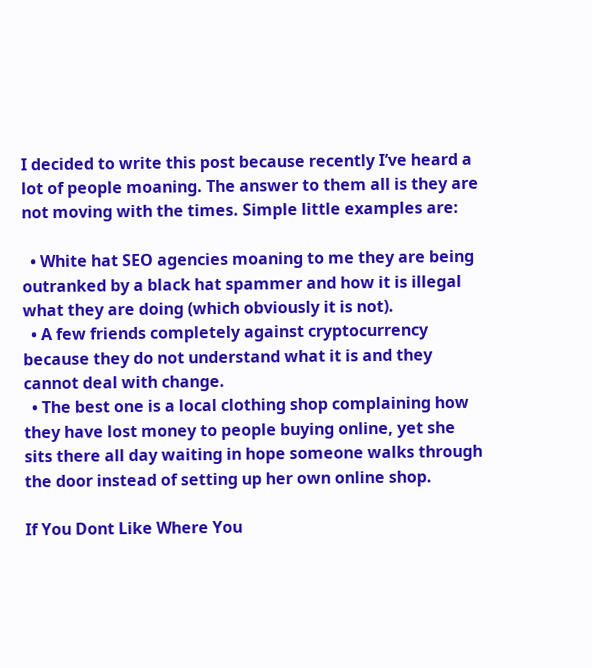I decided to write this post because recently I’ve heard a lot of people moaning. The answer to them all is they are not moving with the times. Simple little examples are:

  • White hat SEO agencies moaning to me they are being outranked by a black hat spammer and how it is illegal what they are doing (which obviously it is not).
  • A few friends completely against cryptocurrency because they do not understand what it is and they cannot deal with change.
  • The best one is a local clothing shop complaining how they have lost money to people buying online, yet she sits there all day waiting in hope someone walks through the door instead of setting up her own online shop.

If You Dont Like Where You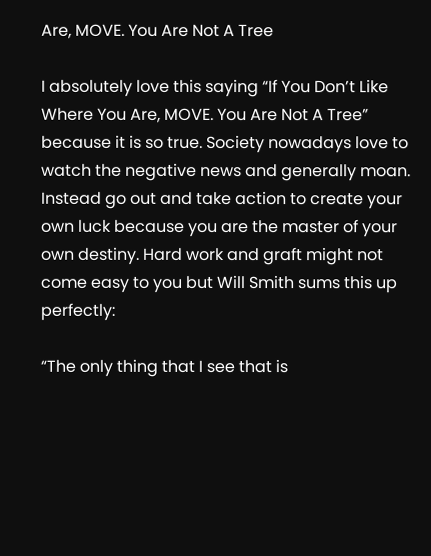Are, MOVE. You Are Not A Tree

I absolutely love this saying “If You Don’t Like Where You Are, MOVE. You Are Not A Tree” because it is so true. Society nowadays love to watch the negative news and generally moan. Instead go out and take action to create your own luck because you are the master of your own destiny. Hard work and graft might not come easy to you but Will Smith sums this up perfectly:

“The only thing that I see that is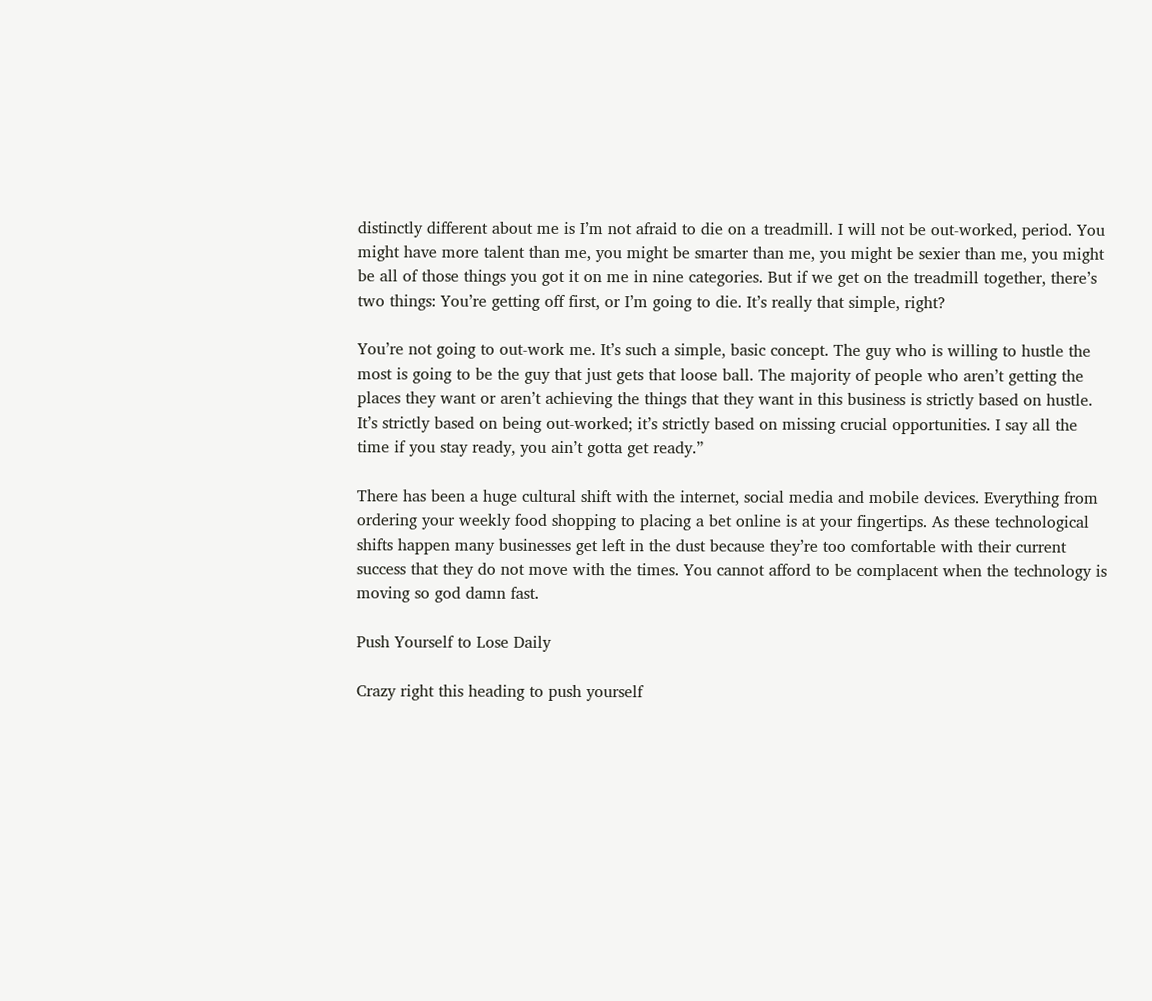distinctly different about me is I’m not afraid to die on a treadmill. I will not be out-worked, period. You might have more talent than me, you might be smarter than me, you might be sexier than me, you might be all of those things you got it on me in nine categories. But if we get on the treadmill together, there’s two things: You’re getting off first, or I’m going to die. It’s really that simple, right?

You’re not going to out-work me. It’s such a simple, basic concept. The guy who is willing to hustle the most is going to be the guy that just gets that loose ball. The majority of people who aren’t getting the places they want or aren’t achieving the things that they want in this business is strictly based on hustle. It’s strictly based on being out-worked; it’s strictly based on missing crucial opportunities. I say all the time if you stay ready, you ain’t gotta get ready.”

There has been a huge cultural shift with the internet, social media and mobile devices. Everything from ordering your weekly food shopping to placing a bet online is at your fingertips. As these technological shifts happen many businesses get left in the dust because they’re too comfortable with their current success that they do not move with the times. You cannot afford to be complacent when the technology is moving so god damn fast.

Push Yourself to Lose Daily

Crazy right this heading to push yourself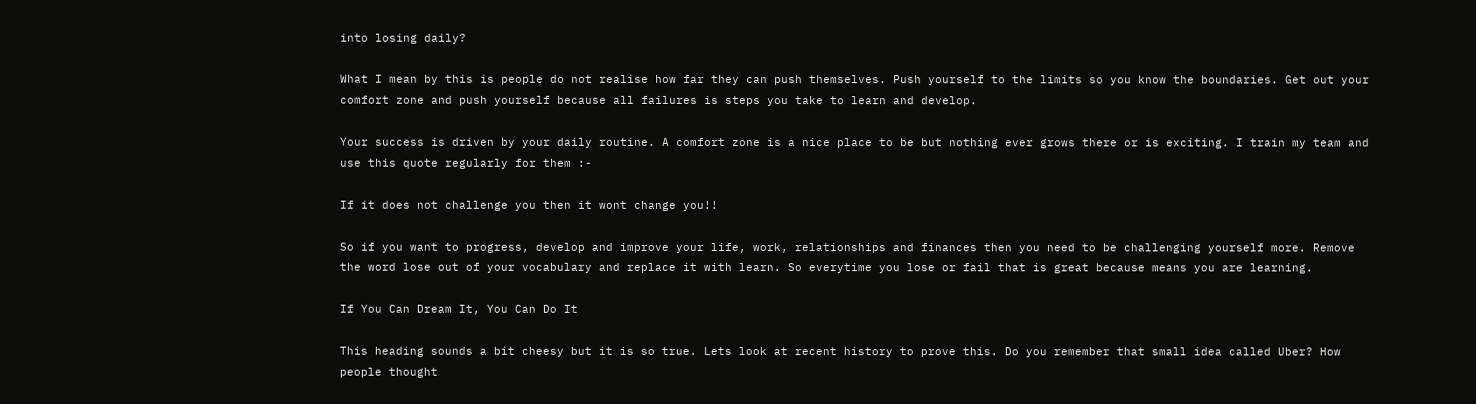into losing daily?

What I mean by this is people do not realise how far they can push themselves. Push yourself to the limits so you know the boundaries. Get out your comfort zone and push yourself because all failures is steps you take to learn and develop.

Your success is driven by your daily routine. A comfort zone is a nice place to be but nothing ever grows there or is exciting. I train my team and use this quote regularly for them :-

If it does not challenge you then it wont change you!!

So if you want to progress, develop and improve your life, work, relationships and finances then you need to be challenging yourself more. Remove the word lose out of your vocabulary and replace it with learn. So everytime you lose or fail that is great because means you are learning.

If You Can Dream It, You Can Do It

This heading sounds a bit cheesy but it is so true. Lets look at recent history to prove this. Do you remember that small idea called Uber? How people thought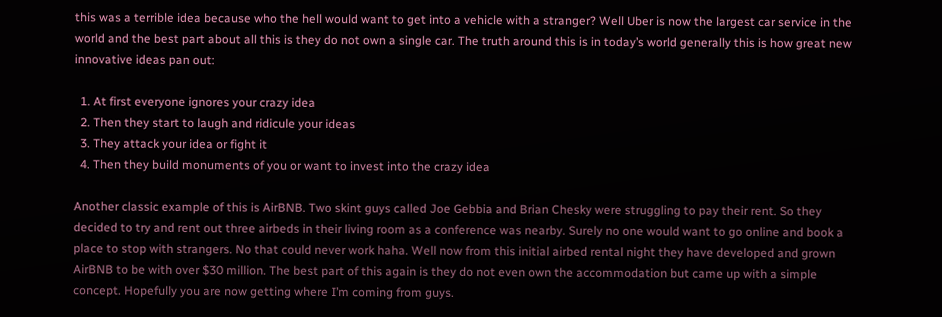this was a terrible idea because who the hell would want to get into a vehicle with a stranger? Well Uber is now the largest car service in the world and the best part about all this is they do not own a single car. The truth around this is in today’s world generally this is how great new innovative ideas pan out:

  1. At first everyone ignores your crazy idea
  2. Then they start to laugh and ridicule your ideas
  3. They attack your idea or fight it
  4. Then they build monuments of you or want to invest into the crazy idea

Another classic example of this is AirBNB. Two skint guys called Joe Gebbia and Brian Chesky were struggling to pay their rent. So they decided to try and rent out three airbeds in their living room as a conference was nearby. Surely no one would want to go online and book a place to stop with strangers. No that could never work haha. Well now from this initial airbed rental night they have developed and grown AirBNB to be with over $30 million. The best part of this again is they do not even own the accommodation but came up with a simple concept. Hopefully you are now getting where I’m coming from guys.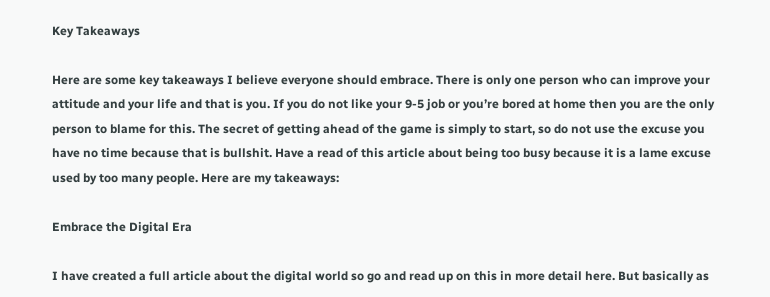Key Takeaways

Here are some key takeaways I believe everyone should embrace. There is only one person who can improve your attitude and your life and that is you. If you do not like your 9-5 job or you’re bored at home then you are the only person to blame for this. The secret of getting ahead of the game is simply to start, so do not use the excuse you have no time because that is bullshit. Have a read of this article about being too busy because it is a lame excuse used by too many people. Here are my takeaways:

Embrace the Digital Era

I have created a full article about the digital world so go and read up on this in more detail here. But basically as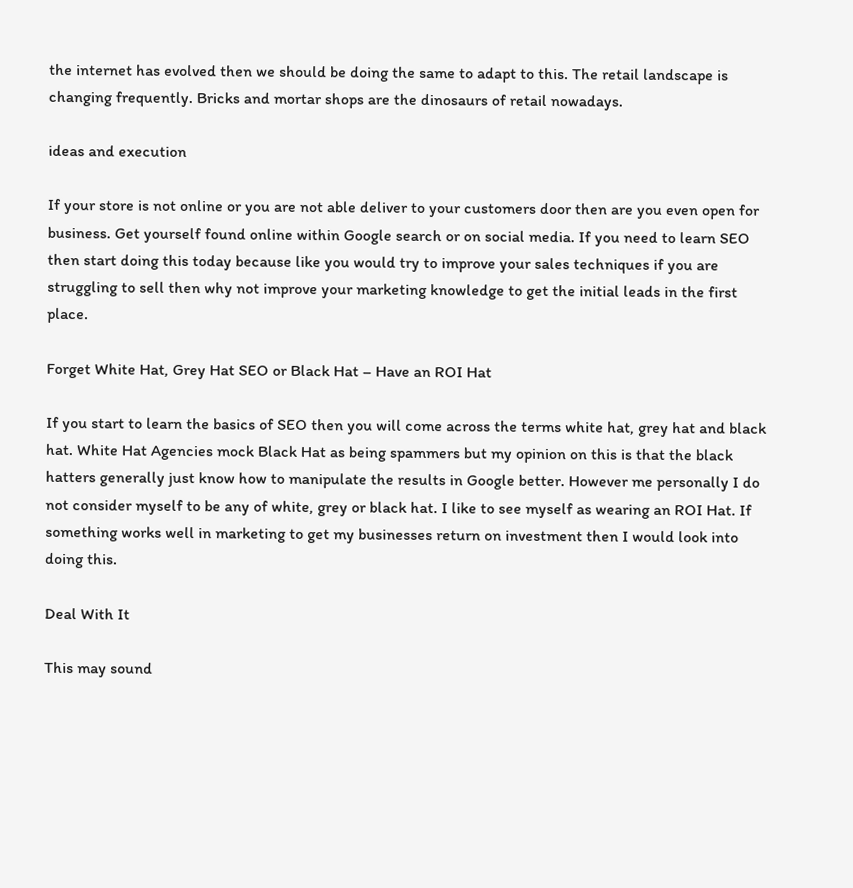the internet has evolved then we should be doing the same to adapt to this. The retail landscape is changing frequently. Bricks and mortar shops are the dinosaurs of retail nowadays.

ideas and execution

If your store is not online or you are not able deliver to your customers door then are you even open for business. Get yourself found online within Google search or on social media. If you need to learn SEO then start doing this today because like you would try to improve your sales techniques if you are struggling to sell then why not improve your marketing knowledge to get the initial leads in the first place.

Forget White Hat, Grey Hat SEO or Black Hat – Have an ROI Hat

If you start to learn the basics of SEO then you will come across the terms white hat, grey hat and black hat. White Hat Agencies mock Black Hat as being spammers but my opinion on this is that the black hatters generally just know how to manipulate the results in Google better. However me personally I do not consider myself to be any of white, grey or black hat. I like to see myself as wearing an ROI Hat. If something works well in marketing to get my businesses return on investment then I would look into doing this.

Deal With It

This may sound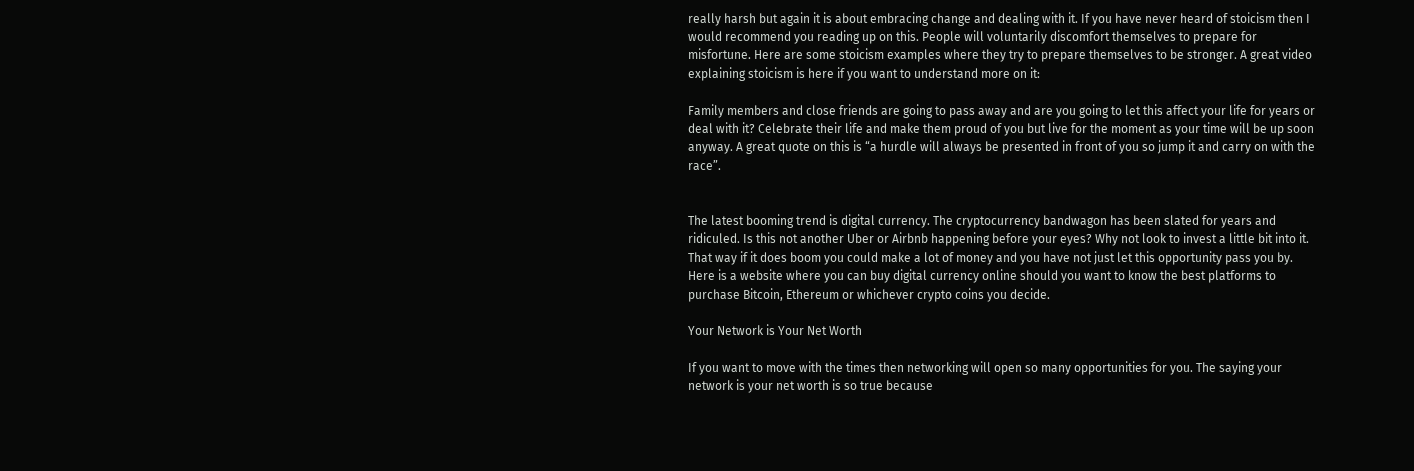really harsh but again it is about embracing change and dealing with it. If you have never heard of stoicism then I would recommend you reading up on this. People will voluntarily discomfort themselves to prepare for misfortune. Here are some stoicism examples where they try to prepare themselves to be stronger. A great video explaining stoicism is here if you want to understand more on it:

Family members and close friends are going to pass away and are you going to let this affect your life for years or deal with it? Celebrate their life and make them proud of you but live for the moment as your time will be up soon anyway. A great quote on this is “a hurdle will always be presented in front of you so jump it and carry on with the race”.


The latest booming trend is digital currency. The cryptocurrency bandwagon has been slated for years and ridiculed. Is this not another Uber or Airbnb happening before your eyes? Why not look to invest a little bit into it. That way if it does boom you could make a lot of money and you have not just let this opportunity pass you by. Here is a website where you can buy digital currency online should you want to know the best platforms to purchase Bitcoin, Ethereum or whichever crypto coins you decide.

Your Network is Your Net Worth

If you want to move with the times then networking will open so many opportunities for you. The saying your network is your net worth is so true because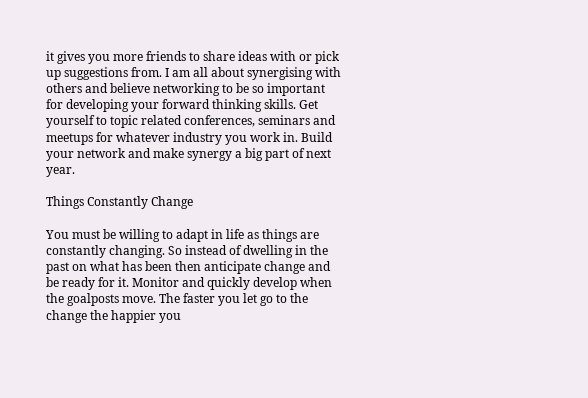it gives you more friends to share ideas with or pick up suggestions from. I am all about synergising with others and believe networking to be so important for developing your forward thinking skills. Get yourself to topic related conferences, seminars and meetups for whatever industry you work in. Build your network and make synergy a big part of next year.

Things Constantly Change

You must be willing to adapt in life as things are constantly changing. So instead of dwelling in the past on what has been then anticipate change and be ready for it. Monitor and quickly develop when the goalposts move. The faster you let go to the change the happier you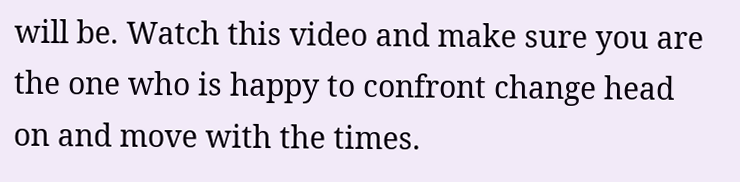will be. Watch this video and make sure you are the one who is happy to confront change head on and move with the times.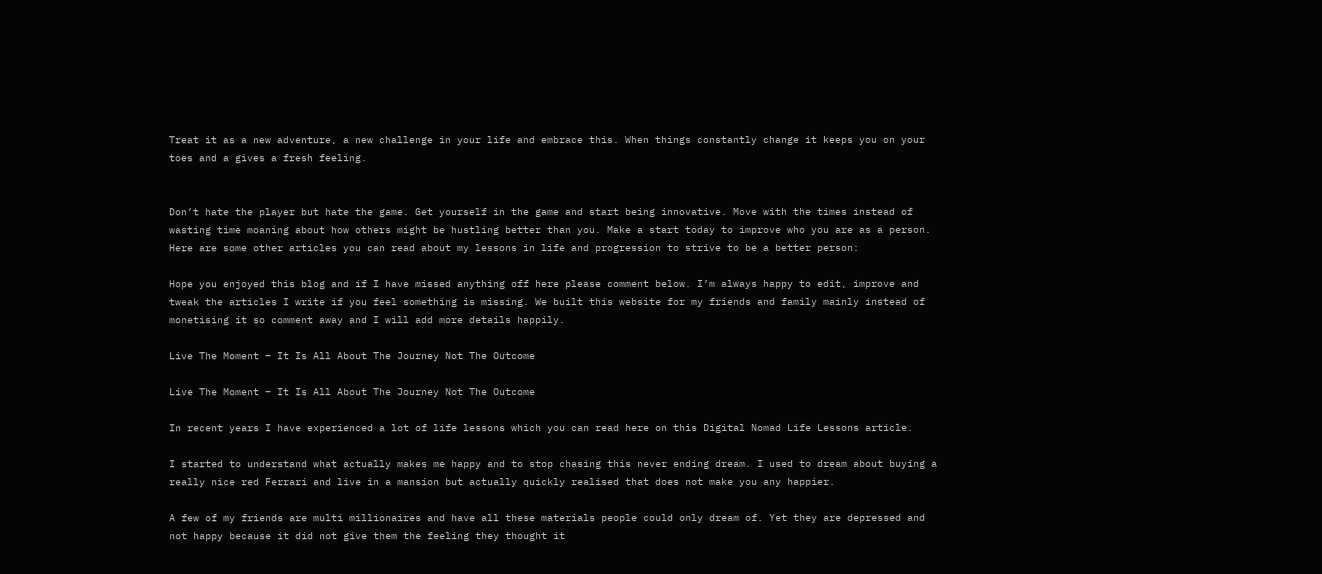Treat it as a new adventure, a new challenge in your life and embrace this. When things constantly change it keeps you on your toes and a gives a fresh feeling.


Don’t hate the player but hate the game. Get yourself in the game and start being innovative. Move with the times instead of wasting time moaning about how others might be hustling better than you. Make a start today to improve who you are as a person. Here are some other articles you can read about my lessons in life and progression to strive to be a better person:

Hope you enjoyed this blog and if I have missed anything off here please comment below. I’m always happy to edit, improve and tweak the articles I write if you feel something is missing. We built this website for my friends and family mainly instead of monetising it so comment away and I will add more details happily.

Live The Moment – It Is All About The Journey Not The Outcome

Live The Moment – It Is All About The Journey Not The Outcome

In recent years I have experienced a lot of life lessons which you can read here on this Digital Nomad Life Lessons article.

I started to understand what actually makes me happy and to stop chasing this never ending dream. I used to dream about buying a really nice red Ferrari and live in a mansion but actually quickly realised that does not make you any happier.

A few of my friends are multi millionaires and have all these materials people could only dream of. Yet they are depressed and not happy because it did not give them the feeling they thought it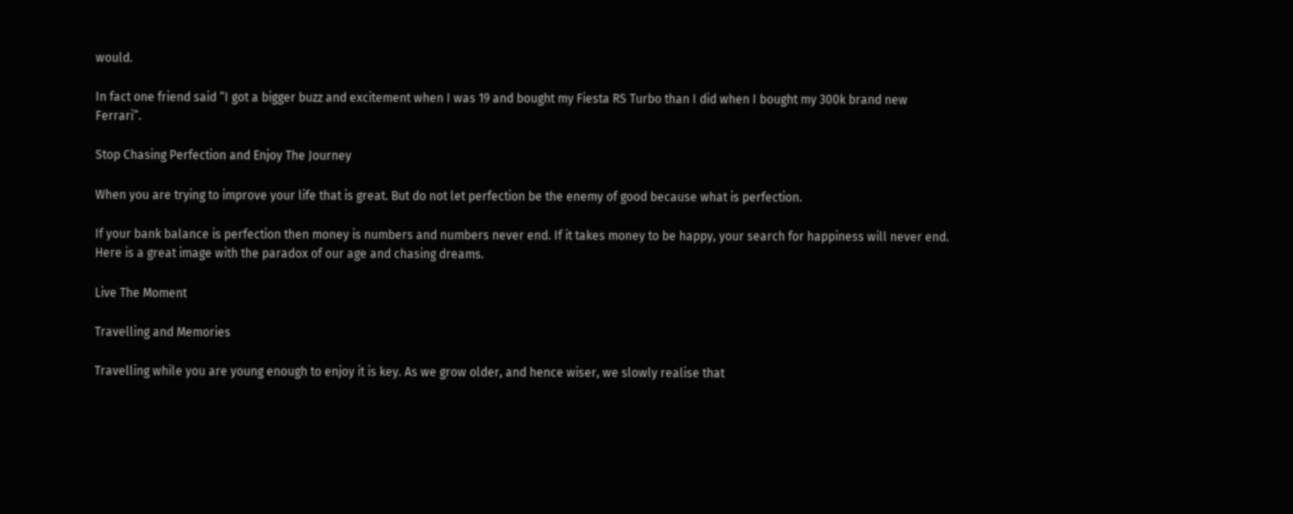would.

In fact one friend said “I got a bigger buzz and excitement when I was 19 and bought my Fiesta RS Turbo than I did when I bought my 300k brand new Ferrari”.

Stop Chasing Perfection and Enjoy The Journey

When you are trying to improve your life that is great. But do not let perfection be the enemy of good because what is perfection.

If your bank balance is perfection then money is numbers and numbers never end. If it takes money to be happy, your search for happiness will never end. Here is a great image with the paradox of our age and chasing dreams.

Live The Moment

Travelling and Memories

Travelling while you are young enough to enjoy it is key. As we grow older, and hence wiser, we slowly realise that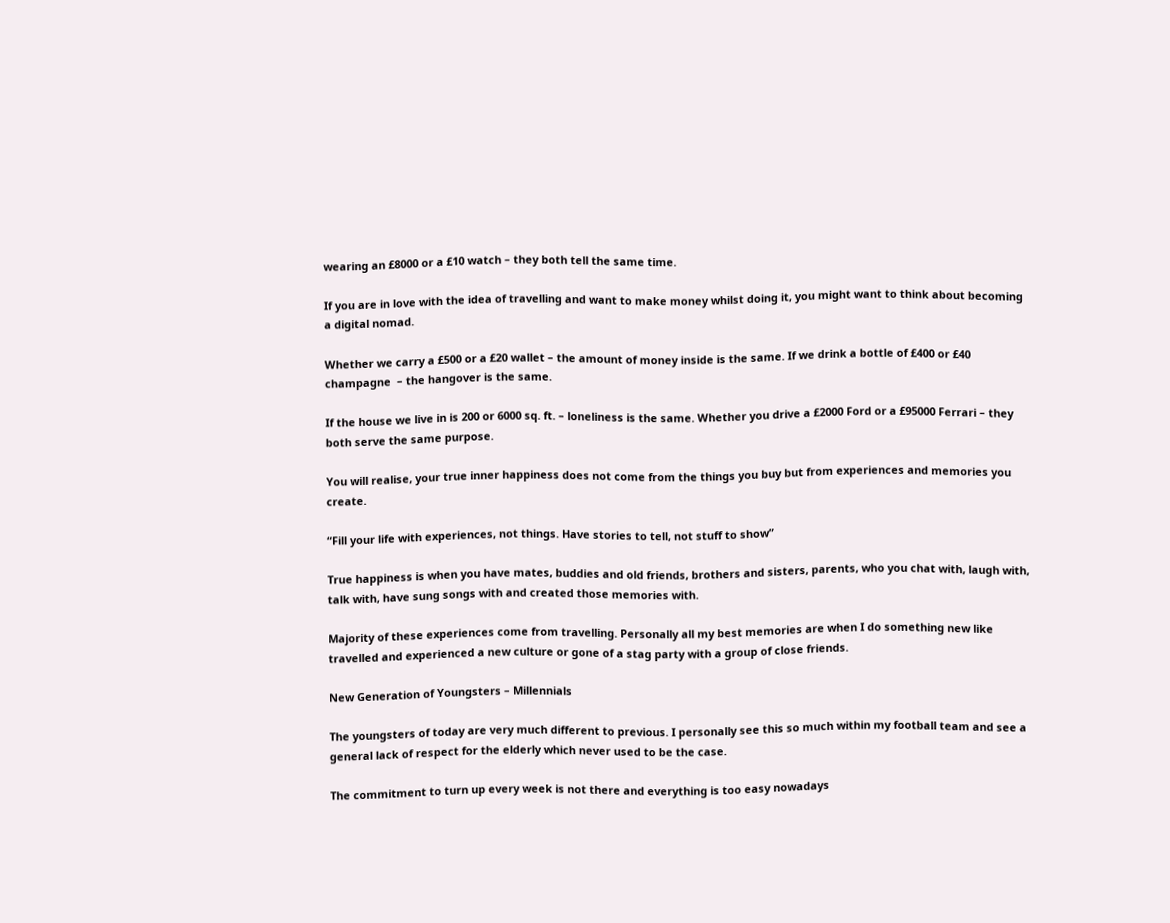wearing an £8000 or a £10 watch – they both tell the same time.

If you are in love with the idea of travelling and want to make money whilst doing it, you might want to think about becoming a digital nomad.

Whether we carry a £500 or a £20 wallet – the amount of money inside is the same. If we drink a bottle of £400 or £40 champagne  – the hangover is the same.

If the house we live in is 200 or 6000 sq. ft. – loneliness is the same. Whether you drive a £2000 Ford or a £95000 Ferrari – they both serve the same purpose.

You will realise, your true inner happiness does not come from the things you buy but from experiences and memories you create.

“Fill your life with experiences, not things. Have stories to tell, not stuff to show”

True happiness is when you have mates, buddies and old friends, brothers and sisters, parents, who you chat with, laugh with, talk with, have sung songs with and created those memories with.

Majority of these experiences come from travelling. Personally all my best memories are when I do something new like travelled and experienced a new culture or gone of a stag party with a group of close friends.

New Generation of Youngsters – Millennials

The youngsters of today are very much different to previous. I personally see this so much within my football team and see a general lack of respect for the elderly which never used to be the case.

The commitment to turn up every week is not there and everything is too easy nowadays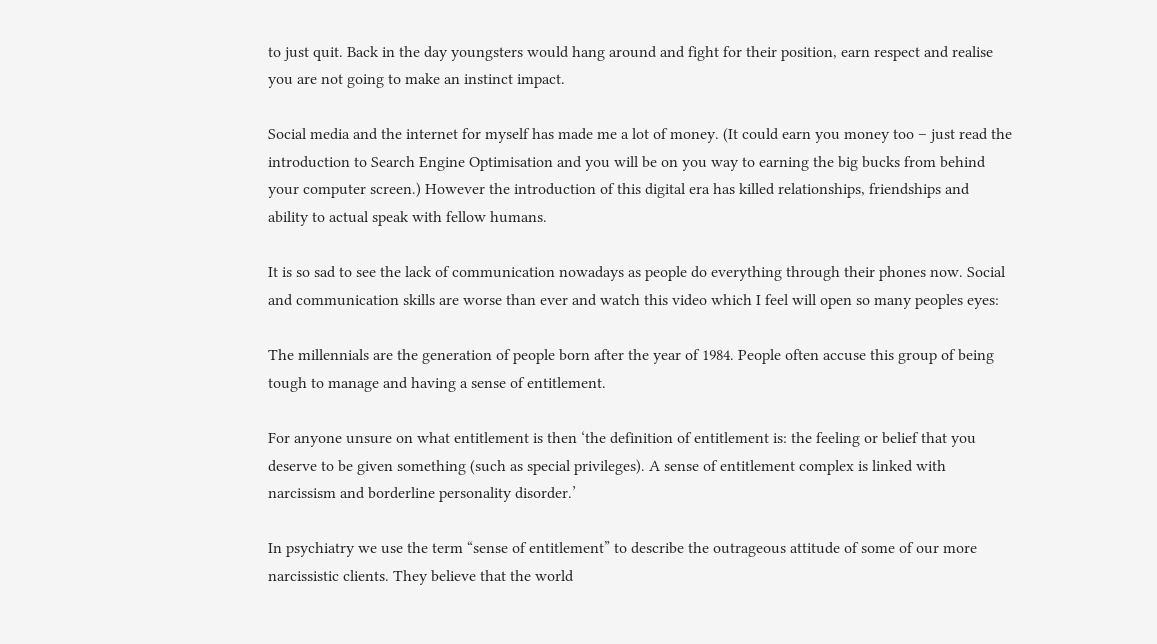to just quit. Back in the day youngsters would hang around and fight for their position, earn respect and realise you are not going to make an instinct impact.

Social media and the internet for myself has made me a lot of money. (It could earn you money too – just read the introduction to Search Engine Optimisation and you will be on you way to earning the big bucks from behind your computer screen.) However the introduction of this digital era has killed relationships, friendships and ability to actual speak with fellow humans.

It is so sad to see the lack of communication nowadays as people do everything through their phones now. Social and communication skills are worse than ever and watch this video which I feel will open so many peoples eyes:

The millennials are the generation of people born after the year of 1984. People often accuse this group of being tough to manage and having a sense of entitlement.

For anyone unsure on what entitlement is then ‘the definition of entitlement is: the feeling or belief that you deserve to be given something (such as special privileges). A sense of entitlement complex is linked with narcissism and borderline personality disorder.’

In psychiatry we use the term “sense of entitlement” to describe the outrageous attitude of some of our more narcissistic clients. They believe that the world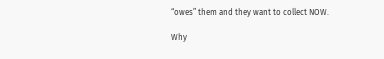“owes” them and they want to collect NOW.

Why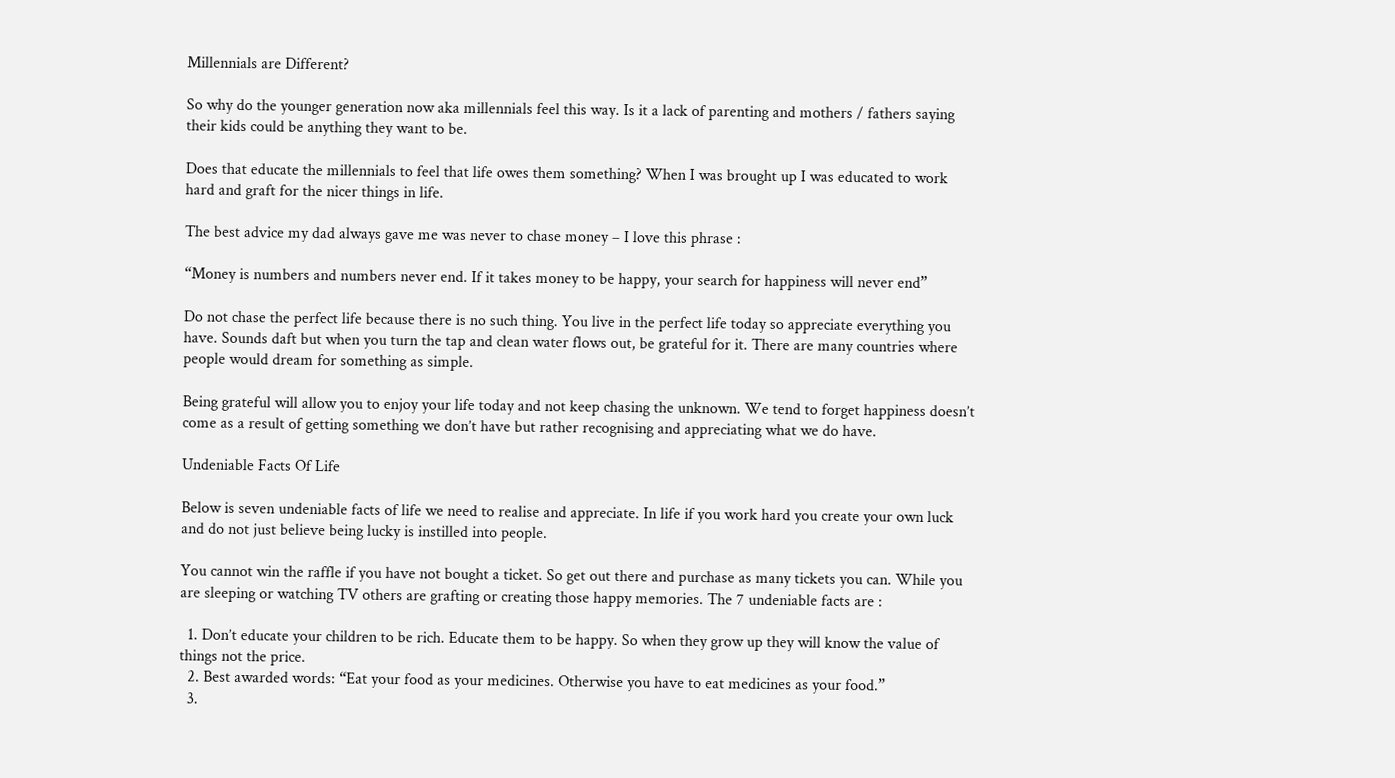Millennials are Different?

So why do the younger generation now aka millennials feel this way. Is it a lack of parenting and mothers / fathers saying their kids could be anything they want to be.

Does that educate the millennials to feel that life owes them something? When I was brought up I was educated to work hard and graft for the nicer things in life.

The best advice my dad always gave me was never to chase money – I love this phrase :

“Money is numbers and numbers never end. If it takes money to be happy, your search for happiness will never end”

Do not chase the perfect life because there is no such thing. You live in the perfect life today so appreciate everything you have. Sounds daft but when you turn the tap and clean water flows out, be grateful for it. There are many countries where people would dream for something as simple.

Being grateful will allow you to enjoy your life today and not keep chasing the unknown. We tend to forget happiness doesn’t come as a result of getting something we don’t have but rather recognising and appreciating what we do have.

Undeniable Facts Of Life

Below is seven undeniable facts of life we need to realise and appreciate. In life if you work hard you create your own luck and do not just believe being lucky is instilled into people.

You cannot win the raffle if you have not bought a ticket. So get out there and purchase as many tickets you can. While you are sleeping or watching TV others are grafting or creating those happy memories. The 7 undeniable facts are :

  1. Don’t educate your children to be rich. Educate them to be happy. So when they grow up they will know the value of things not the price.
  2. Best awarded words: “Eat your food as your medicines. Otherwise you have to eat medicines as your food.”
  3.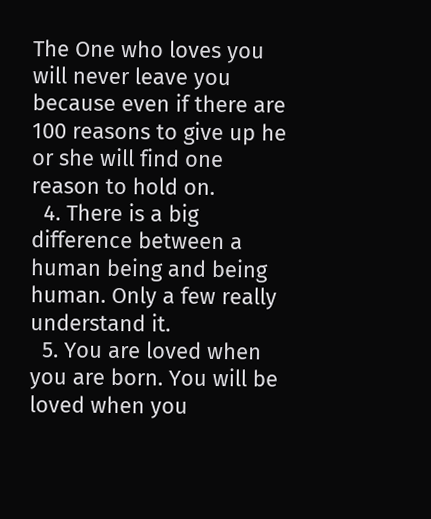The One who loves you will never leave you because even if there are 100 reasons to give up he or she will find one reason to hold on.
  4. There is a big difference between a human being and being human. Only a few really understand it.
  5. You are loved when you are born. You will be loved when you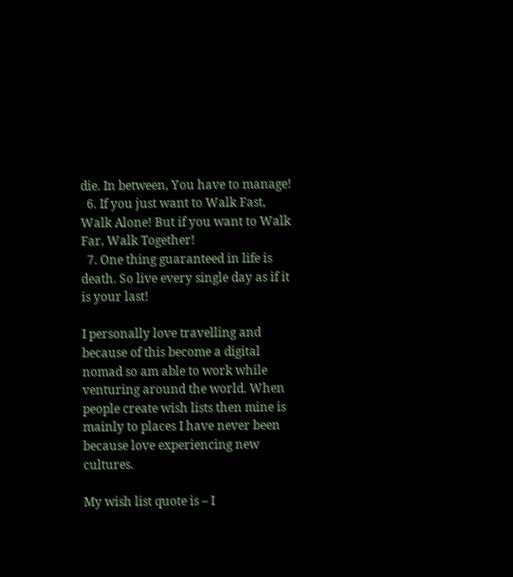die. In between, You have to manage!
  6. If you just want to Walk Fast, Walk Alone! But if you want to Walk Far, Walk Together!
  7. One thing guaranteed in life is death. So live every single day as if it is your last!

I personally love travelling and because of this become a digital nomad so am able to work while venturing around the world. When people create wish lists then mine is mainly to places I have never been because love experiencing new cultures.

My wish list quote is – I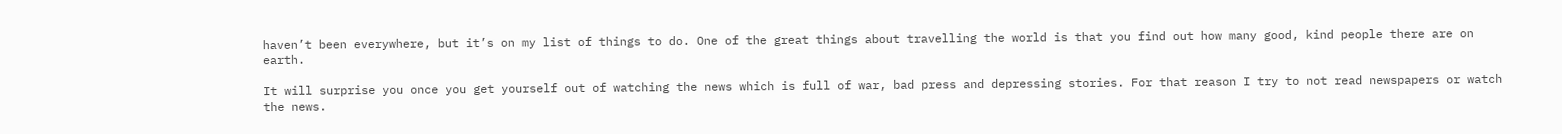haven’t been everywhere, but it’s on my list of things to do. One of the great things about travelling the world is that you find out how many good, kind people there are on earth.

It will surprise you once you get yourself out of watching the news which is full of war, bad press and depressing stories. For that reason I try to not read newspapers or watch the news.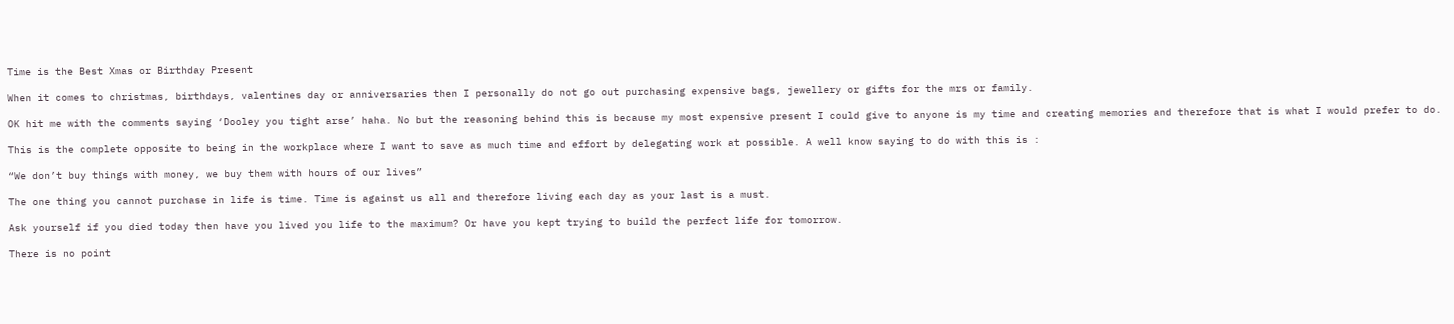Time is the Best Xmas or Birthday Present

When it comes to christmas, birthdays, valentines day or anniversaries then I personally do not go out purchasing expensive bags, jewellery or gifts for the mrs or family.

OK hit me with the comments saying ‘Dooley you tight arse’ haha. No but the reasoning behind this is because my most expensive present I could give to anyone is my time and creating memories and therefore that is what I would prefer to do.

This is the complete opposite to being in the workplace where I want to save as much time and effort by delegating work at possible. A well know saying to do with this is :

“We don’t buy things with money, we buy them with hours of our lives”

The one thing you cannot purchase in life is time. Time is against us all and therefore living each day as your last is a must.

Ask yourself if you died today then have you lived you life to the maximum? Or have you kept trying to build the perfect life for tomorrow.

There is no point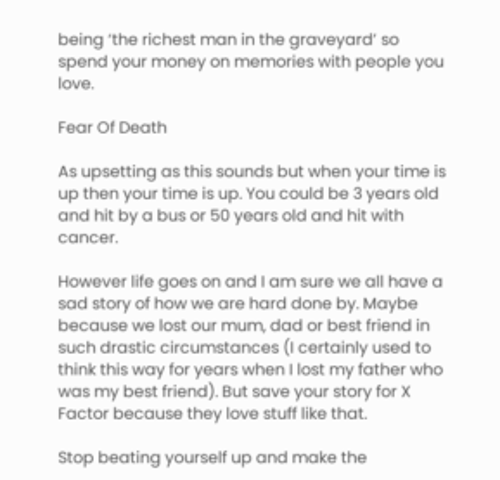being ‘the richest man in the graveyard’ so spend your money on memories with people you love.

Fear Of Death

As upsetting as this sounds but when your time is up then your time is up. You could be 3 years old and hit by a bus or 50 years old and hit with cancer.

However life goes on and I am sure we all have a sad story of how we are hard done by. Maybe because we lost our mum, dad or best friend in such drastic circumstances (I certainly used to think this way for years when I lost my father who was my best friend). But save your story for X Factor because they love stuff like that.

Stop beating yourself up and make the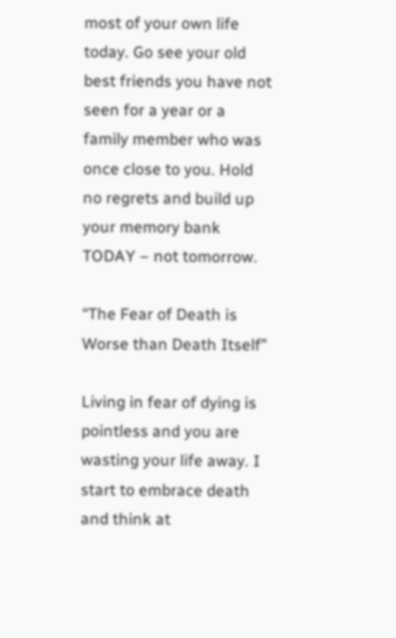most of your own life today. Go see your old best friends you have not seen for a year or a family member who was once close to you. Hold no regrets and build up your memory bank TODAY – not tomorrow.

“The Fear of Death is Worse than Death Itself”

Living in fear of dying is pointless and you are wasting your life away. I start to embrace death and think at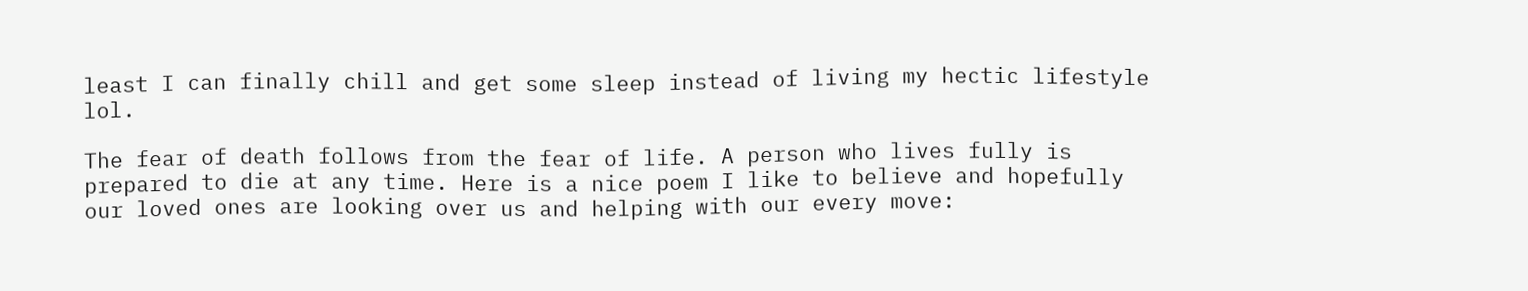least I can finally chill and get some sleep instead of living my hectic lifestyle lol.

The fear of death follows from the fear of life. A person who lives fully is prepared to die at any time. Here is a nice poem I like to believe and hopefully our loved ones are looking over us and helping with our every move: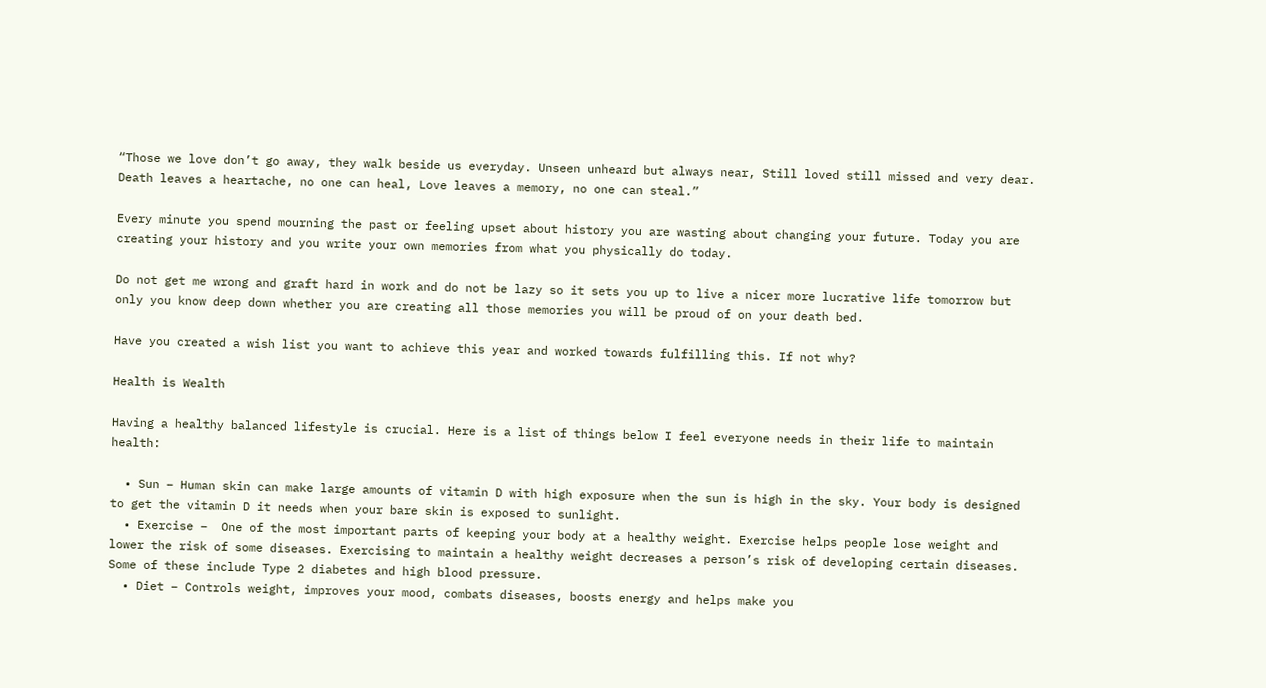“Those we love don’t go away, they walk beside us everyday. Unseen unheard but always near, Still loved still missed and very dear. Death leaves a heartache, no one can heal, Love leaves a memory, no one can steal.”

Every minute you spend mourning the past or feeling upset about history you are wasting about changing your future. Today you are creating your history and you write your own memories from what you physically do today.

Do not get me wrong and graft hard in work and do not be lazy so it sets you up to live a nicer more lucrative life tomorrow but only you know deep down whether you are creating all those memories you will be proud of on your death bed.

Have you created a wish list you want to achieve this year and worked towards fulfilling this. If not why?

Health is Wealth

Having a healthy balanced lifestyle is crucial. Here is a list of things below I feel everyone needs in their life to maintain health:

  • Sun – Human skin can make large amounts of vitamin D with high exposure when the sun is high in the sky. Your body is designed to get the vitamin D it needs when your bare skin is exposed to sunlight.
  • Exercise –  One of the most important parts of keeping your body at a healthy weight. Exercise helps people lose weight and lower the risk of some diseases. Exercising to maintain a healthy weight decreases a person’s risk of developing certain diseases. Some of these include Type 2 diabetes and high blood pressure.
  • Diet – Controls weight, improves your mood, combats diseases, boosts energy and helps make you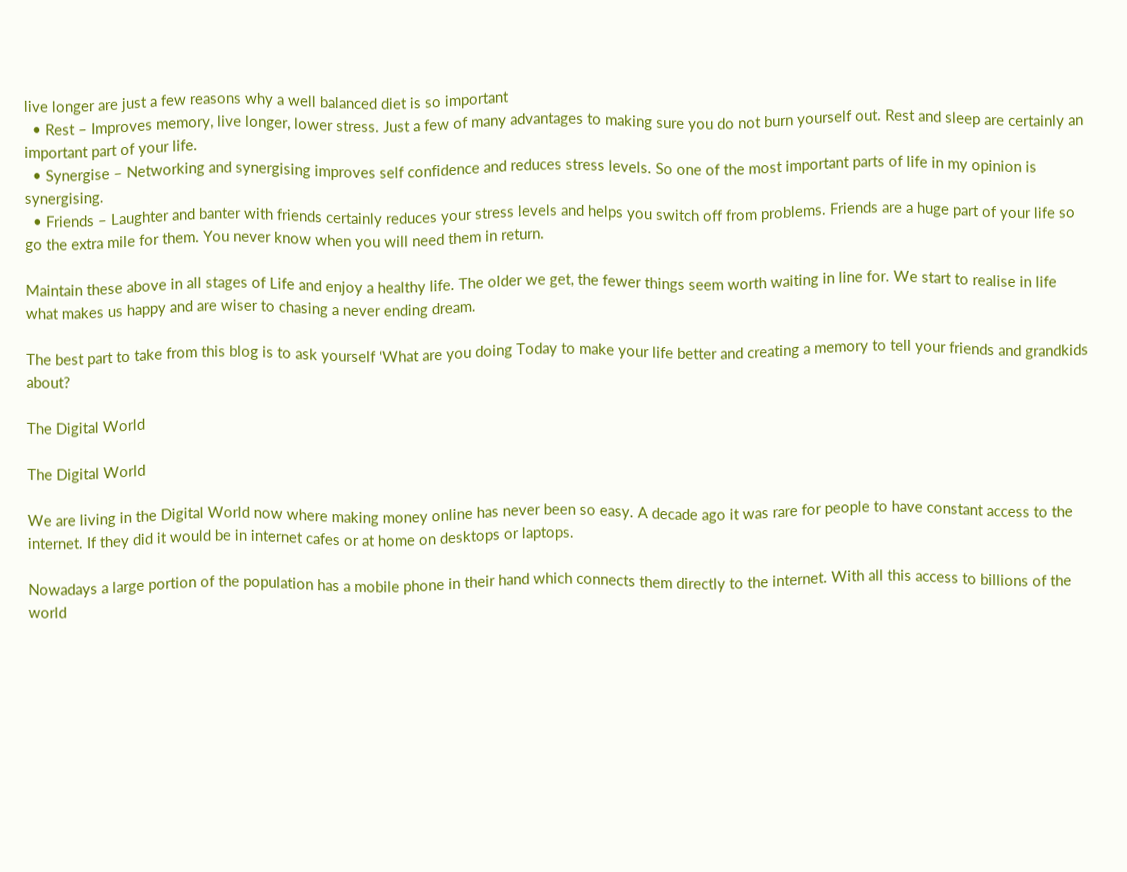live longer are just a few reasons why a well balanced diet is so important
  • Rest – Improves memory, live longer, lower stress. Just a few of many advantages to making sure you do not burn yourself out. Rest and sleep are certainly an important part of your life.
  • Synergise – Networking and synergising improves self confidence and reduces stress levels. So one of the most important parts of life in my opinion is synergising.
  • Friends – Laughter and banter with friends certainly reduces your stress levels and helps you switch off from problems. Friends are a huge part of your life so go the extra mile for them. You never know when you will need them in return.

Maintain these above in all stages of Life and enjoy a healthy life. The older we get, the fewer things seem worth waiting in line for. We start to realise in life what makes us happy and are wiser to chasing a never ending dream.

The best part to take from this blog is to ask yourself ‘What are you doing Today to make your life better and creating a memory to tell your friends and grandkids about?

The Digital World

The Digital World

We are living in the Digital World now where making money online has never been so easy. A decade ago it was rare for people to have constant access to the internet. If they did it would be in internet cafes or at home on desktops or laptops.

Nowadays a large portion of the population has a mobile phone in their hand which connects them directly to the internet. With all this access to billions of the world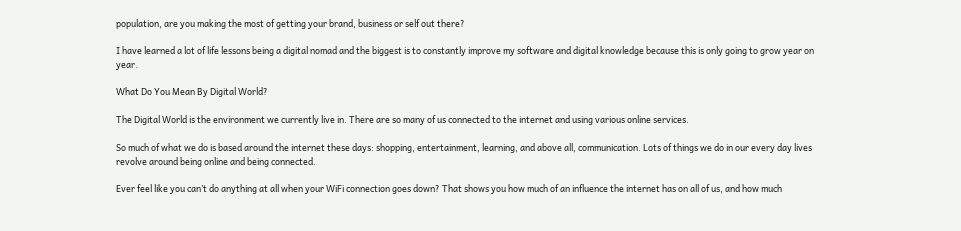population, are you making the most of getting your brand, business or self out there?

I have learned a lot of life lessons being a digital nomad and the biggest is to constantly improve my software and digital knowledge because this is only going to grow year on year.

What Do You Mean By Digital World?

The Digital World is the environment we currently live in. There are so many of us connected to the internet and using various online services.

So much of what we do is based around the internet these days: shopping, entertainment, learning, and above all, communication. Lots of things we do in our every day lives revolve around being online and being connected.

Ever feel like you can’t do anything at all when your WiFi connection goes down? That shows you how much of an influence the internet has on all of us, and how much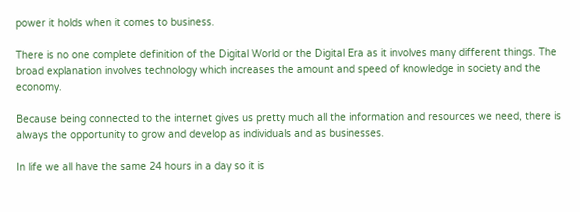power it holds when it comes to business.

There is no one complete definition of the Digital World or the Digital Era as it involves many different things. The broad explanation involves technology which increases the amount and speed of knowledge in society and the economy.

Because being connected to the internet gives us pretty much all the information and resources we need, there is always the opportunity to grow and develop as individuals and as businesses.

In life we all have the same 24 hours in a day so it is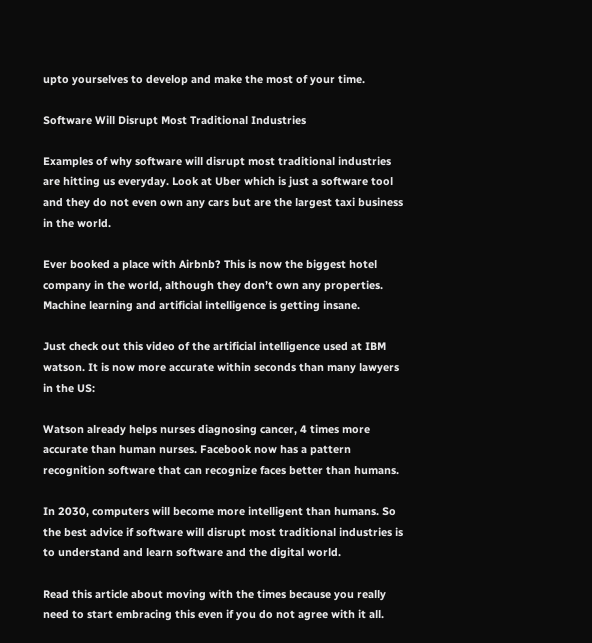upto yourselves to develop and make the most of your time.

Software Will Disrupt Most Traditional Industries

Examples of why software will disrupt most traditional industries are hitting us everyday. Look at Uber which is just a software tool and they do not even own any cars but are the largest taxi business in the world.

Ever booked a place with Airbnb? This is now the biggest hotel company in the world, although they don’t own any properties. Machine learning and artificial intelligence is getting insane.

Just check out this video of the artificial intelligence used at IBM watson. It is now more accurate within seconds than many lawyers in the US:

Watson already helps nurses diagnosing cancer, 4 times more accurate than human nurses. Facebook now has a pattern recognition software that can recognize faces better than humans.

In 2030, computers will become more intelligent than humans. So the best advice if software will disrupt most traditional industries is to understand and learn software and the digital world.

Read this article about moving with the times because you really need to start embracing this even if you do not agree with it all.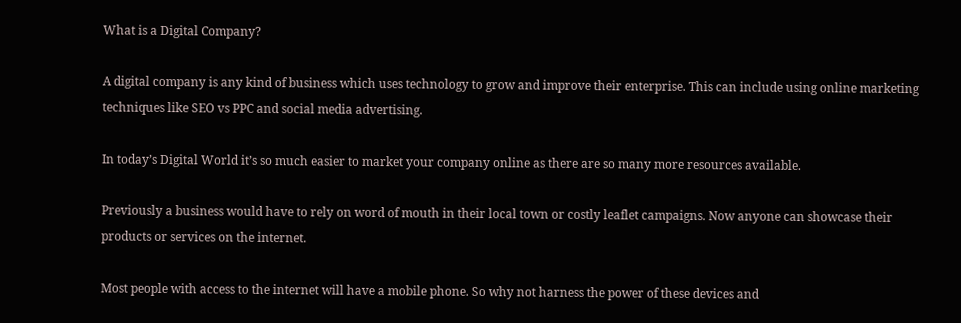What is a Digital Company?

A digital company is any kind of business which uses technology to grow and improve their enterprise. This can include using online marketing techniques like SEO vs PPC and social media advertising.

In today’s Digital World it’s so much easier to market your company online as there are so many more resources available.

Previously a business would have to rely on word of mouth in their local town or costly leaflet campaigns. Now anyone can showcase their products or services on the internet.

Most people with access to the internet will have a mobile phone. So why not harness the power of these devices and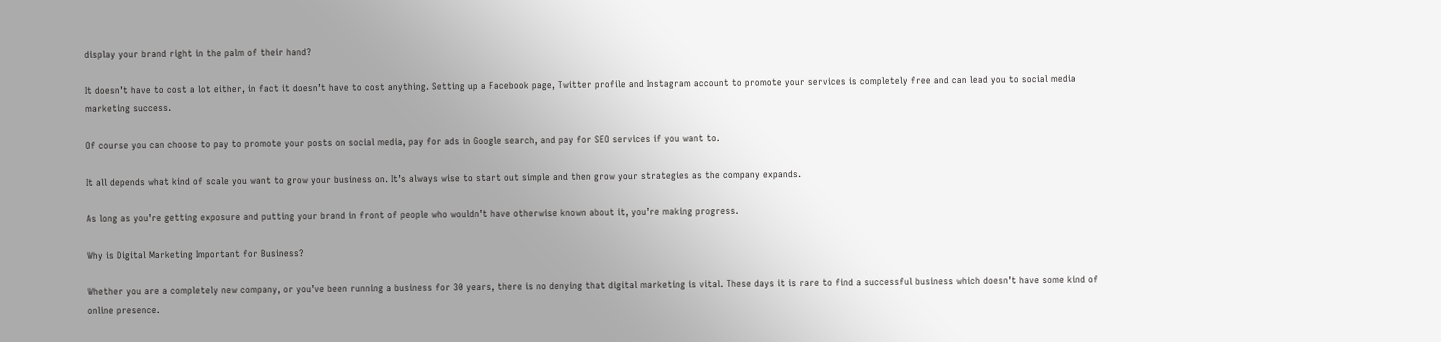display your brand right in the palm of their hand?

It doesn’t have to cost a lot either, in fact it doesn’t have to cost anything. Setting up a Facebook page, Twitter profile and Instagram account to promote your services is completely free and can lead you to social media marketing success.

Of course you can choose to pay to promote your posts on social media, pay for ads in Google search, and pay for SEO services if you want to.

It all depends what kind of scale you want to grow your business on. It’s always wise to start out simple and then grow your strategies as the company expands.

As long as you’re getting exposure and putting your brand in front of people who wouldn’t have otherwise known about it, you’re making progress.

Why is Digital Marketing Important for Business?

Whether you are a completely new company, or you’ve been running a business for 30 years, there is no denying that digital marketing is vital. These days it is rare to find a successful business which doesn’t have some kind of online presence.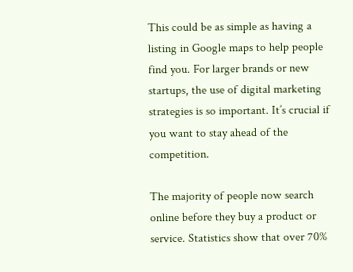This could be as simple as having a listing in Google maps to help people find you. For larger brands or new startups, the use of digital marketing strategies is so important. It’s crucial if you want to stay ahead of the competition.

The majority of people now search online before they buy a product or service. Statistics show that over 70%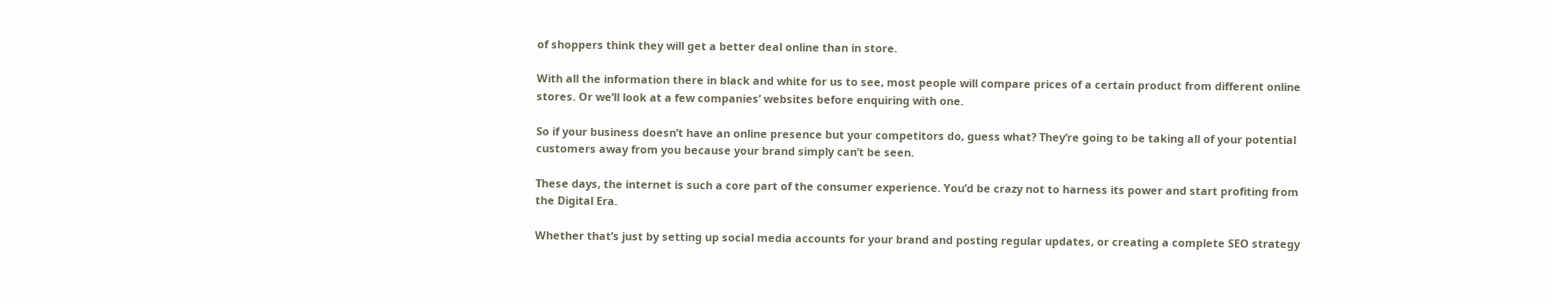of shoppers think they will get a better deal online than in store.

With all the information there in black and white for us to see, most people will compare prices of a certain product from different online stores. Or we’ll look at a few companies’ websites before enquiring with one.

So if your business doesn’t have an online presence but your competitors do, guess what? They’re going to be taking all of your potential customers away from you because your brand simply can’t be seen.

These days, the internet is such a core part of the consumer experience. You’d be crazy not to harness its power and start profiting from the Digital Era.

Whether that’s just by setting up social media accounts for your brand and posting regular updates, or creating a complete SEO strategy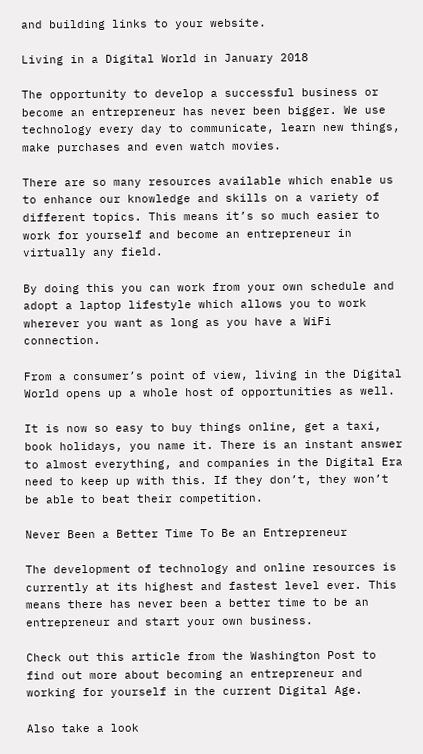and building links to your website.

Living in a Digital World in January 2018

The opportunity to develop a successful business or become an entrepreneur has never been bigger. We use technology every day to communicate, learn new things, make purchases and even watch movies.

There are so many resources available which enable us to enhance our knowledge and skills on a variety of different topics. This means it’s so much easier to work for yourself and become an entrepreneur in virtually any field.

By doing this you can work from your own schedule and adopt a laptop lifestyle which allows you to work wherever you want as long as you have a WiFi connection.

From a consumer’s point of view, living in the Digital World opens up a whole host of opportunities as well.

It is now so easy to buy things online, get a taxi, book holidays, you name it. There is an instant answer to almost everything, and companies in the Digital Era need to keep up with this. If they don’t, they won’t be able to beat their competition.

Never Been a Better Time To Be an Entrepreneur

The development of technology and online resources is currently at its highest and fastest level ever. This means there has never been a better time to be an entrepreneur and start your own business.

Check out this article from the Washington Post to find out more about becoming an entrepreneur and working for yourself in the current Digital Age.

Also take a look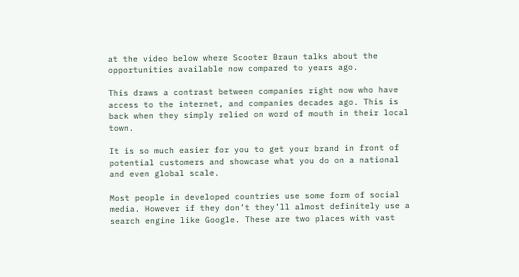at the video below where Scooter Braun talks about the opportunities available now compared to years ago.

This draws a contrast between companies right now who have access to the internet, and companies decades ago. This is back when they simply relied on word of mouth in their local town.

It is so much easier for you to get your brand in front of potential customers and showcase what you do on a national and even global scale.

Most people in developed countries use some form of social media. However if they don’t they’ll almost definitely use a search engine like Google. These are two places with vast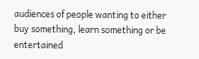audiences of people wanting to either buy something, learn something or be entertained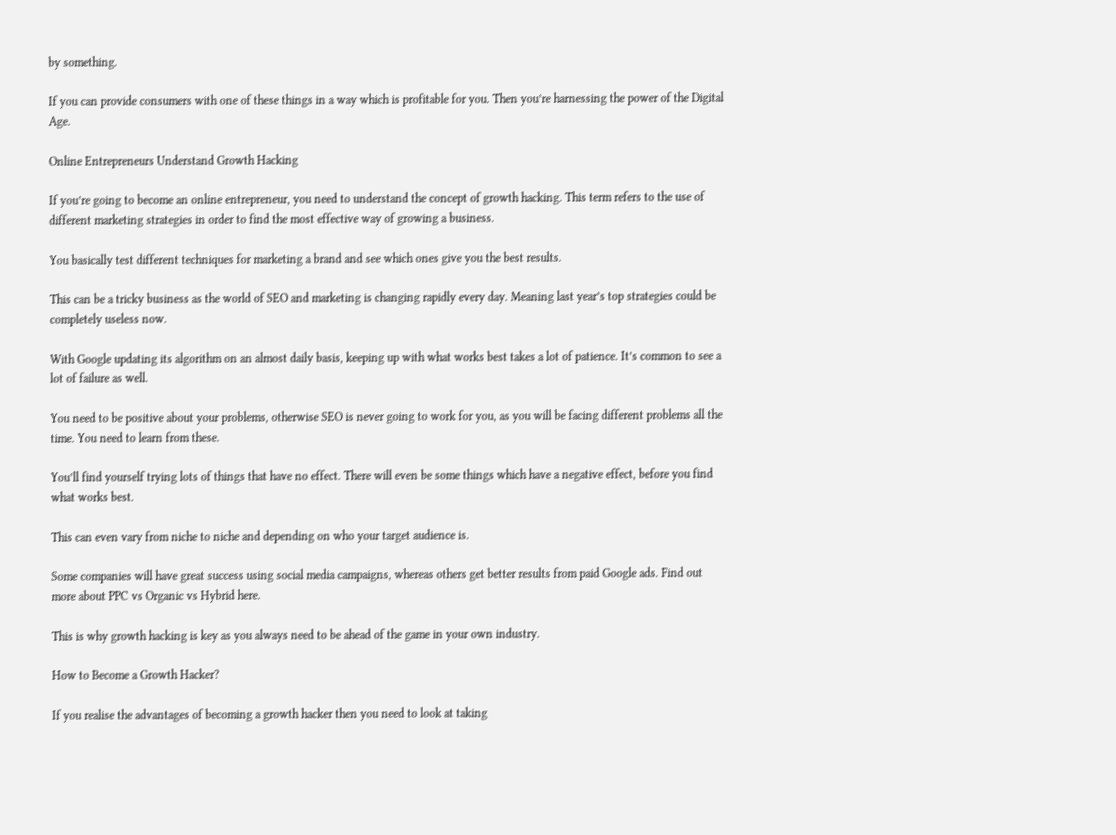by something.

If you can provide consumers with one of these things in a way which is profitable for you. Then you’re harnessing the power of the Digital Age.

Online Entrepreneurs Understand Growth Hacking

If you’re going to become an online entrepreneur, you need to understand the concept of growth hacking. This term refers to the use of different marketing strategies in order to find the most effective way of growing a business.

You basically test different techniques for marketing a brand and see which ones give you the best results.

This can be a tricky business as the world of SEO and marketing is changing rapidly every day. Meaning last year’s top strategies could be completely useless now.

With Google updating its algorithm on an almost daily basis, keeping up with what works best takes a lot of patience. It’s common to see a lot of failure as well.

You need to be positive about your problems, otherwise SEO is never going to work for you, as you will be facing different problems all the time. You need to learn from these.

You’ll find yourself trying lots of things that have no effect. There will even be some things which have a negative effect, before you find what works best.

This can even vary from niche to niche and depending on who your target audience is.

Some companies will have great success using social media campaigns, whereas others get better results from paid Google ads. Find out more about PPC vs Organic vs Hybrid here.

This is why growth hacking is key as you always need to be ahead of the game in your own industry.

How to Become a Growth Hacker?

If you realise the advantages of becoming a growth hacker then you need to look at taking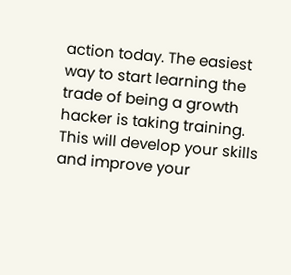action today. The easiest way to start learning the trade of being a growth hacker is taking training. This will develop your skills and improve your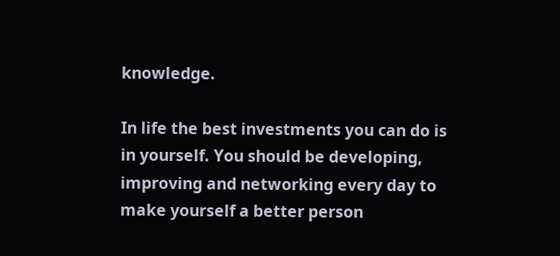knowledge.

In life the best investments you can do is in yourself. You should be developing, improving and networking every day to make yourself a better person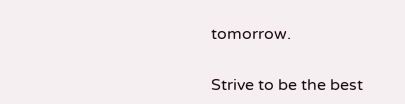tomorrow.

Strive to be the best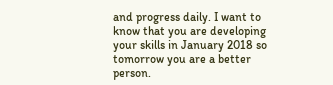and progress daily. I want to know that you are developing your skills in January 2018 so tomorrow you are a better person.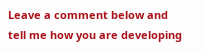Leave a comment below and tell me how you are developing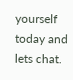yourself today and lets chat.